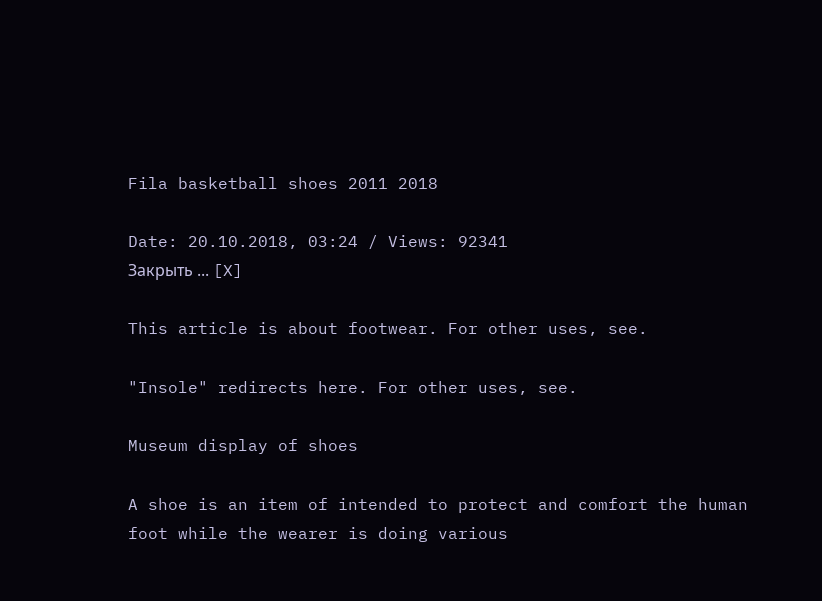Fila basketball shoes 2011 2018

Date: 20.10.2018, 03:24 / Views: 92341
Закрыть ... [X]

This article is about footwear. For other uses, see.

"Insole" redirects here. For other uses, see.

Museum display of shoes

A shoe is an item of intended to protect and comfort the human foot while the wearer is doing various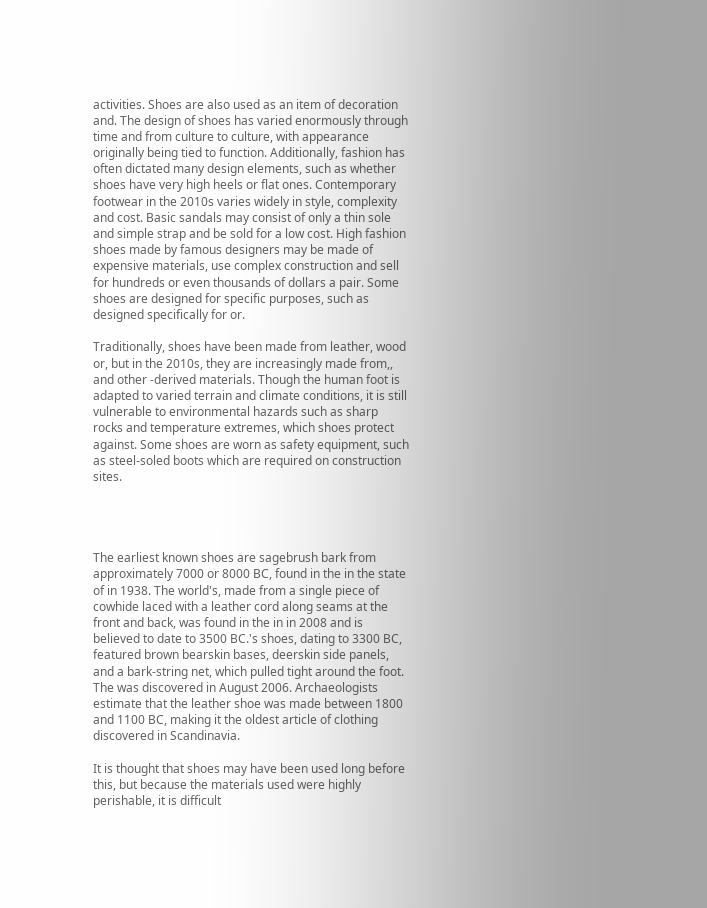activities. Shoes are also used as an item of decoration and. The design of shoes has varied enormously through time and from culture to culture, with appearance originally being tied to function. Additionally, fashion has often dictated many design elements, such as whether shoes have very high heels or flat ones. Contemporary footwear in the 2010s varies widely in style, complexity and cost. Basic sandals may consist of only a thin sole and simple strap and be sold for a low cost. High fashion shoes made by famous designers may be made of expensive materials, use complex construction and sell for hundreds or even thousands of dollars a pair. Some shoes are designed for specific purposes, such as designed specifically for or.

Traditionally, shoes have been made from leather, wood or, but in the 2010s, they are increasingly made from,, and other -derived materials. Though the human foot is adapted to varied terrain and climate conditions, it is still vulnerable to environmental hazards such as sharp rocks and temperature extremes, which shoes protect against. Some shoes are worn as safety equipment, such as steel-soled boots which are required on construction sites.




The earliest known shoes are sagebrush bark from approximately 7000 or 8000 BC, found in the in the state of in 1938. The world's, made from a single piece of cowhide laced with a leather cord along seams at the front and back, was found in the in in 2008 and is believed to date to 3500 BC.'s shoes, dating to 3300 BC, featured brown bearskin bases, deerskin side panels, and a bark-string net, which pulled tight around the foot. The was discovered in August 2006. Archaeologists estimate that the leather shoe was made between 1800 and 1100 BC, making it the oldest article of clothing discovered in Scandinavia.

It is thought that shoes may have been used long before this, but because the materials used were highly perishable, it is difficult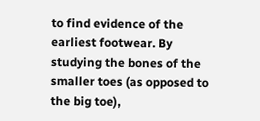to find evidence of the earliest footwear. By studying the bones of the smaller toes (as opposed to the big toe),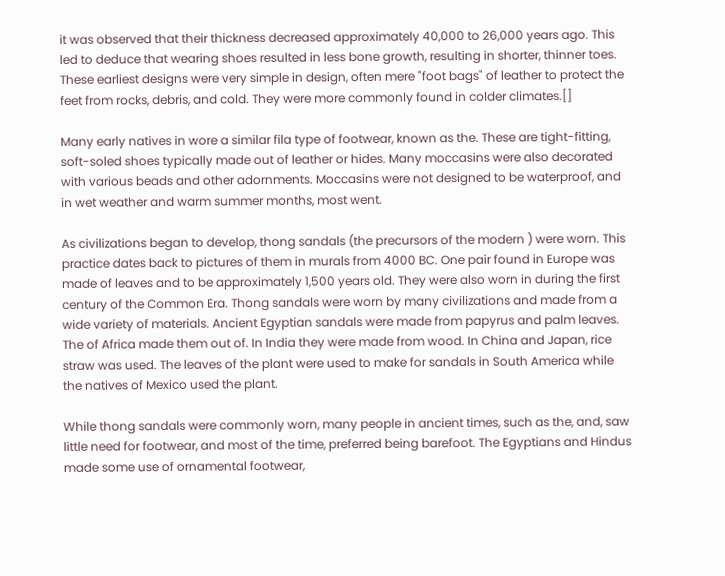it was observed that their thickness decreased approximately 40,000 to 26,000 years ago. This led to deduce that wearing shoes resulted in less bone growth, resulting in shorter, thinner toes. These earliest designs were very simple in design, often mere "foot bags" of leather to protect the feet from rocks, debris, and cold. They were more commonly found in colder climates.[]

Many early natives in wore a similar fila type of footwear, known as the. These are tight-fitting, soft-soled shoes typically made out of leather or hides. Many moccasins were also decorated with various beads and other adornments. Moccasins were not designed to be waterproof, and in wet weather and warm summer months, most went.

As civilizations began to develop, thong sandals (the precursors of the modern ) were worn. This practice dates back to pictures of them in murals from 4000 BC. One pair found in Europe was made of leaves and to be approximately 1,500 years old. They were also worn in during the first century of the Common Era. Thong sandals were worn by many civilizations and made from a wide variety of materials. Ancient Egyptian sandals were made from papyrus and palm leaves. The of Africa made them out of. In India they were made from wood. In China and Japan, rice straw was used. The leaves of the plant were used to make for sandals in South America while the natives of Mexico used the plant.

While thong sandals were commonly worn, many people in ancient times, such as the, and, saw little need for footwear, and most of the time, preferred being barefoot. The Egyptians and Hindus made some use of ornamental footwear,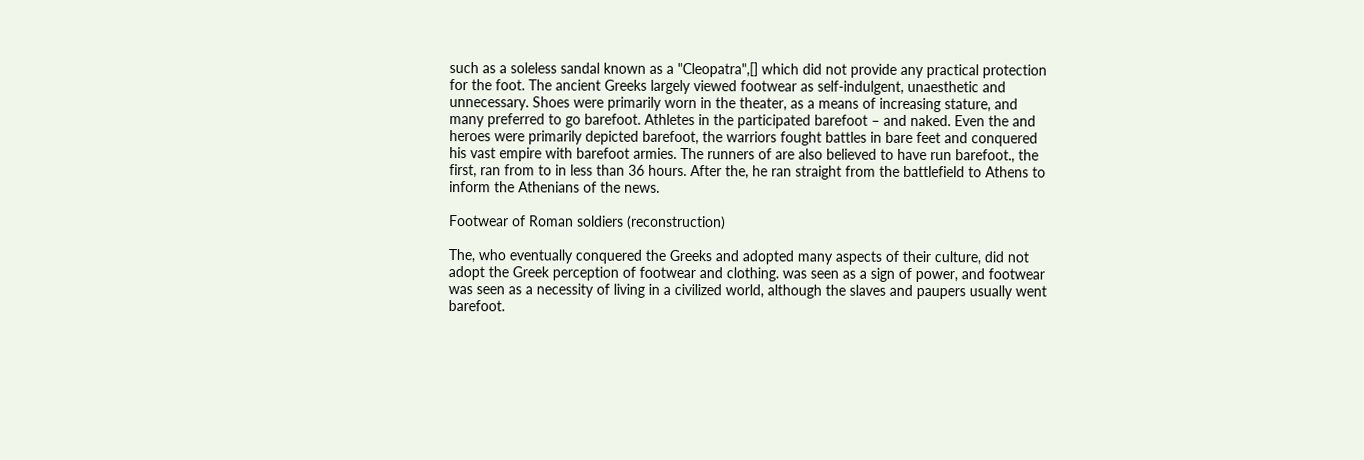such as a soleless sandal known as a "Cleopatra",[] which did not provide any practical protection for the foot. The ancient Greeks largely viewed footwear as self-indulgent, unaesthetic and unnecessary. Shoes were primarily worn in the theater, as a means of increasing stature, and many preferred to go barefoot. Athletes in the participated barefoot – and naked. Even the and heroes were primarily depicted barefoot, the warriors fought battles in bare feet and conquered his vast empire with barefoot armies. The runners of are also believed to have run barefoot., the first, ran from to in less than 36 hours. After the, he ran straight from the battlefield to Athens to inform the Athenians of the news.

Footwear of Roman soldiers (reconstruction)

The, who eventually conquered the Greeks and adopted many aspects of their culture, did not adopt the Greek perception of footwear and clothing. was seen as a sign of power, and footwear was seen as a necessity of living in a civilized world, although the slaves and paupers usually went barefoot.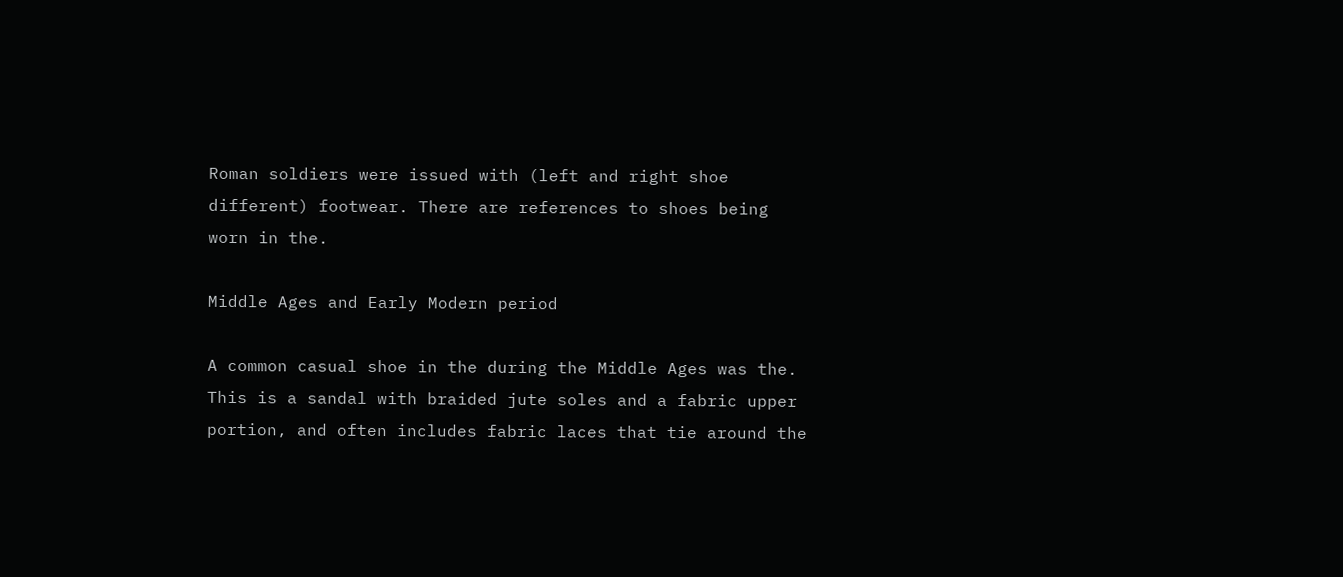Roman soldiers were issued with (left and right shoe different) footwear. There are references to shoes being worn in the.

Middle Ages and Early Modern period

A common casual shoe in the during the Middle Ages was the. This is a sandal with braided jute soles and a fabric upper portion, and often includes fabric laces that tie around the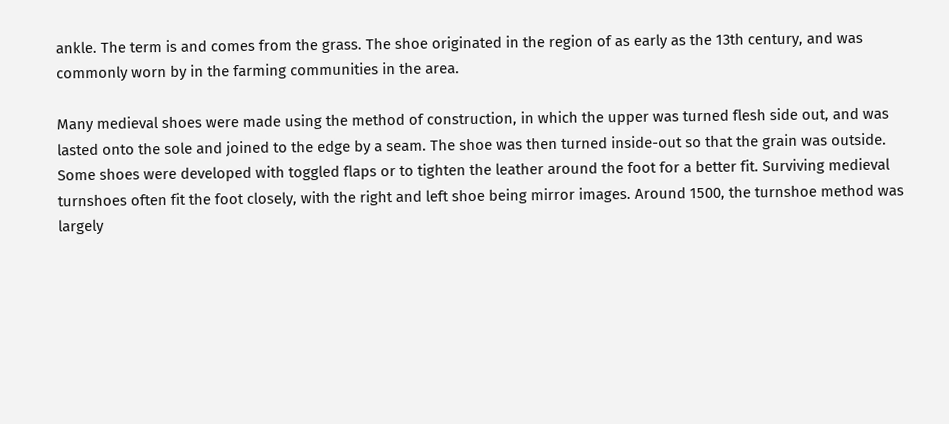ankle. The term is and comes from the grass. The shoe originated in the region of as early as the 13th century, and was commonly worn by in the farming communities in the area.

Many medieval shoes were made using the method of construction, in which the upper was turned flesh side out, and was lasted onto the sole and joined to the edge by a seam. The shoe was then turned inside-out so that the grain was outside. Some shoes were developed with toggled flaps or to tighten the leather around the foot for a better fit. Surviving medieval turnshoes often fit the foot closely, with the right and left shoe being mirror images. Around 1500, the turnshoe method was largely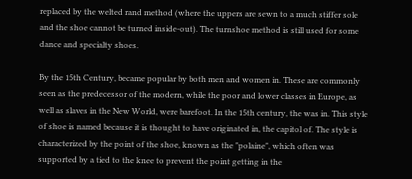replaced by the welted rand method (where the uppers are sewn to a much stiffer sole and the shoe cannot be turned inside-out). The turnshoe method is still used for some dance and specialty shoes.

By the 15th Century, became popular by both men and women in. These are commonly seen as the predecessor of the modern, while the poor and lower classes in Europe, as well as slaves in the New World, were barefoot. In the 15th century, the was in. This style of shoe is named because it is thought to have originated in, the capitol of. The style is characterized by the point of the shoe, known as the "polaine", which often was supported by a tied to the knee to prevent the point getting in the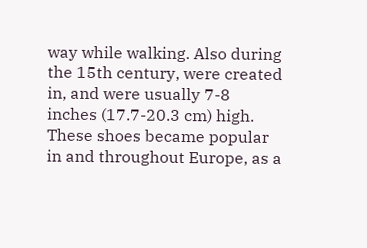way while walking. Also during the 15th century, were created in, and were usually 7-8 inches (17.7-20.3 cm) high. These shoes became popular in and throughout Europe, as a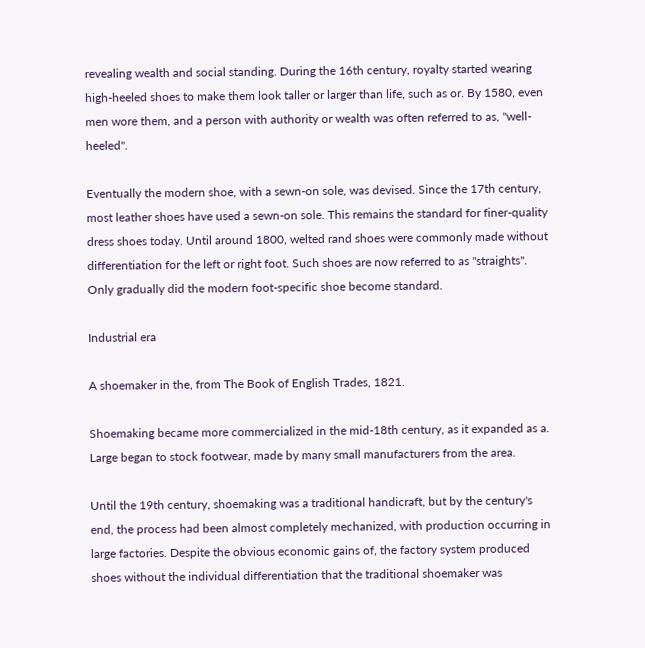revealing wealth and social standing. During the 16th century, royalty started wearing high-heeled shoes to make them look taller or larger than life, such as or. By 1580, even men wore them, and a person with authority or wealth was often referred to as, "well-heeled".

Eventually the modern shoe, with a sewn-on sole, was devised. Since the 17th century, most leather shoes have used a sewn-on sole. This remains the standard for finer-quality dress shoes today. Until around 1800, welted rand shoes were commonly made without differentiation for the left or right foot. Such shoes are now referred to as "straights". Only gradually did the modern foot-specific shoe become standard.

Industrial era

A shoemaker in the, from The Book of English Trades, 1821.

Shoemaking became more commercialized in the mid-18th century, as it expanded as a. Large began to stock footwear, made by many small manufacturers from the area.

Until the 19th century, shoemaking was a traditional handicraft, but by the century's end, the process had been almost completely mechanized, with production occurring in large factories. Despite the obvious economic gains of, the factory system produced shoes without the individual differentiation that the traditional shoemaker was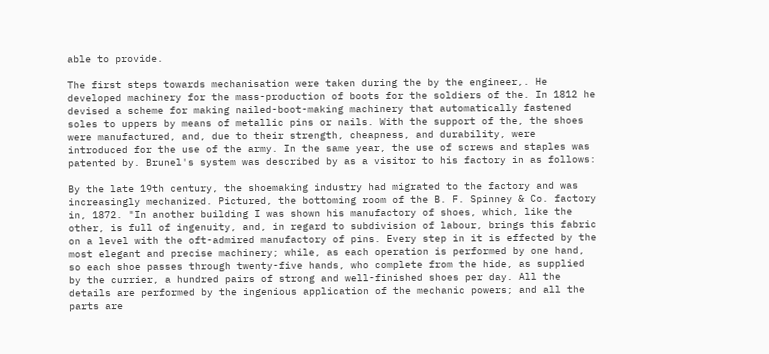able to provide.

The first steps towards mechanisation were taken during the by the engineer,. He developed machinery for the mass-production of boots for the soldiers of the. In 1812 he devised a scheme for making nailed-boot-making machinery that automatically fastened soles to uppers by means of metallic pins or nails. With the support of the, the shoes were manufactured, and, due to their strength, cheapness, and durability, were introduced for the use of the army. In the same year, the use of screws and staples was patented by. Brunel's system was described by as a visitor to his factory in as follows:

By the late 19th century, the shoemaking industry had migrated to the factory and was increasingly mechanized. Pictured, the bottoming room of the B. F. Spinney & Co. factory in, 1872. "In another building I was shown his manufactory of shoes, which, like the other, is full of ingenuity, and, in regard to subdivision of labour, brings this fabric on a level with the oft-admired manufactory of pins. Every step in it is effected by the most elegant and precise machinery; while, as each operation is performed by one hand, so each shoe passes through twenty-five hands, who complete from the hide, as supplied by the currier, a hundred pairs of strong and well-finished shoes per day. All the details are performed by the ingenious application of the mechanic powers; and all the parts are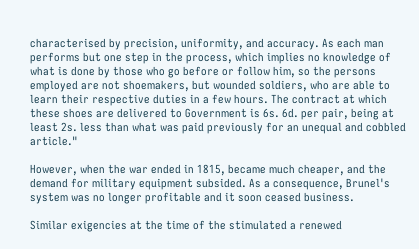characterised by precision, uniformity, and accuracy. As each man performs but one step in the process, which implies no knowledge of what is done by those who go before or follow him, so the persons employed are not shoemakers, but wounded soldiers, who are able to learn their respective duties in a few hours. The contract at which these shoes are delivered to Government is 6s. 6d. per pair, being at least 2s. less than what was paid previously for an unequal and cobbled article."

However, when the war ended in 1815, became much cheaper, and the demand for military equipment subsided. As a consequence, Brunel's system was no longer profitable and it soon ceased business.

Similar exigencies at the time of the stimulated a renewed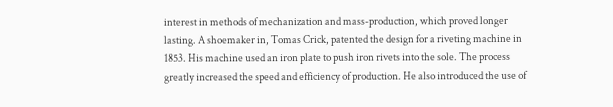interest in methods of mechanization and mass-production, which proved longer lasting. A shoemaker in, Tomas Crick, patented the design for a riveting machine in 1853. His machine used an iron plate to push iron rivets into the sole. The process greatly increased the speed and efficiency of production. He also introduced the use of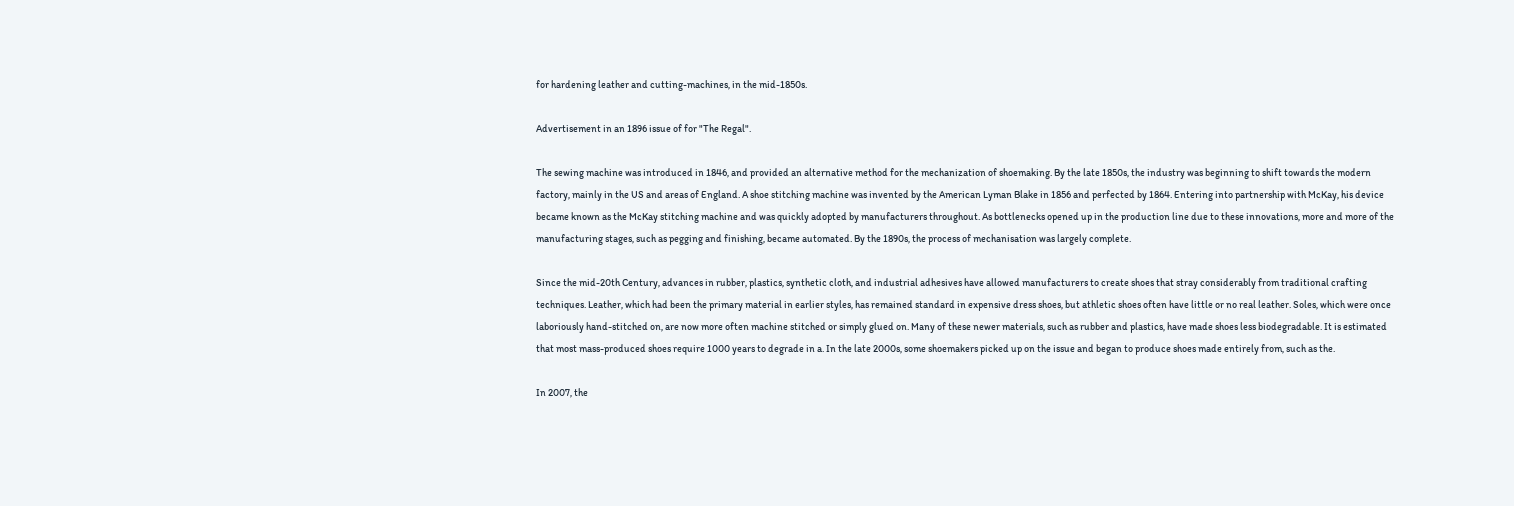for hardening leather and cutting-machines, in the mid-1850s.

Advertisement in an 1896 issue of for "The Regal".

The sewing machine was introduced in 1846, and provided an alternative method for the mechanization of shoemaking. By the late 1850s, the industry was beginning to shift towards the modern factory, mainly in the US and areas of England. A shoe stitching machine was invented by the American Lyman Blake in 1856 and perfected by 1864. Entering into partnership with McKay, his device became known as the McKay stitching machine and was quickly adopted by manufacturers throughout. As bottlenecks opened up in the production line due to these innovations, more and more of the manufacturing stages, such as pegging and finishing, became automated. By the 1890s, the process of mechanisation was largely complete.

Since the mid-20th Century, advances in rubber, plastics, synthetic cloth, and industrial adhesives have allowed manufacturers to create shoes that stray considerably from traditional crafting techniques. Leather, which had been the primary material in earlier styles, has remained standard in expensive dress shoes, but athletic shoes often have little or no real leather. Soles, which were once laboriously hand-stitched on, are now more often machine stitched or simply glued on. Many of these newer materials, such as rubber and plastics, have made shoes less biodegradable. It is estimated that most mass-produced shoes require 1000 years to degrade in a. In the late 2000s, some shoemakers picked up on the issue and began to produce shoes made entirely from, such as the.

In 2007, the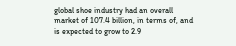global shoe industry had an overall market of 107.4 billion, in terms of, and is expected to grow to 2.9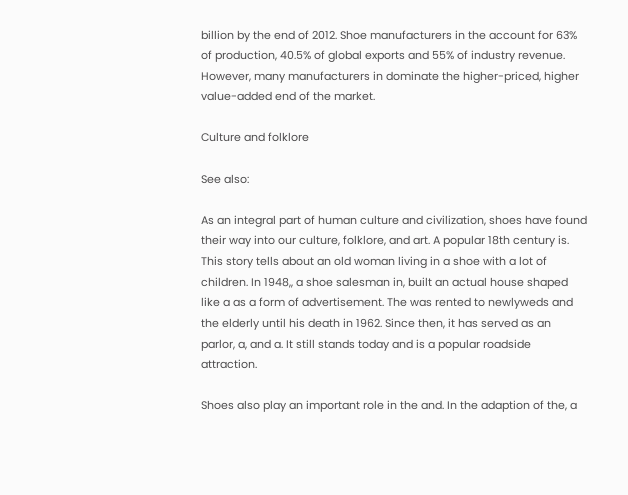billion by the end of 2012. Shoe manufacturers in the account for 63% of production, 40.5% of global exports and 55% of industry revenue. However, many manufacturers in dominate the higher-priced, higher value-added end of the market.

Culture and folklore

See also:

As an integral part of human culture and civilization, shoes have found their way into our culture, folklore, and art. A popular 18th century is. This story tells about an old woman living in a shoe with a lot of children. In 1948,, a shoe salesman in, built an actual house shaped like a as a form of advertisement. The was rented to newlyweds and the elderly until his death in 1962. Since then, it has served as an parlor, a, and a. It still stands today and is a popular roadside attraction.

Shoes also play an important role in the and. In the adaption of the, a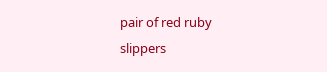pair of red ruby slippers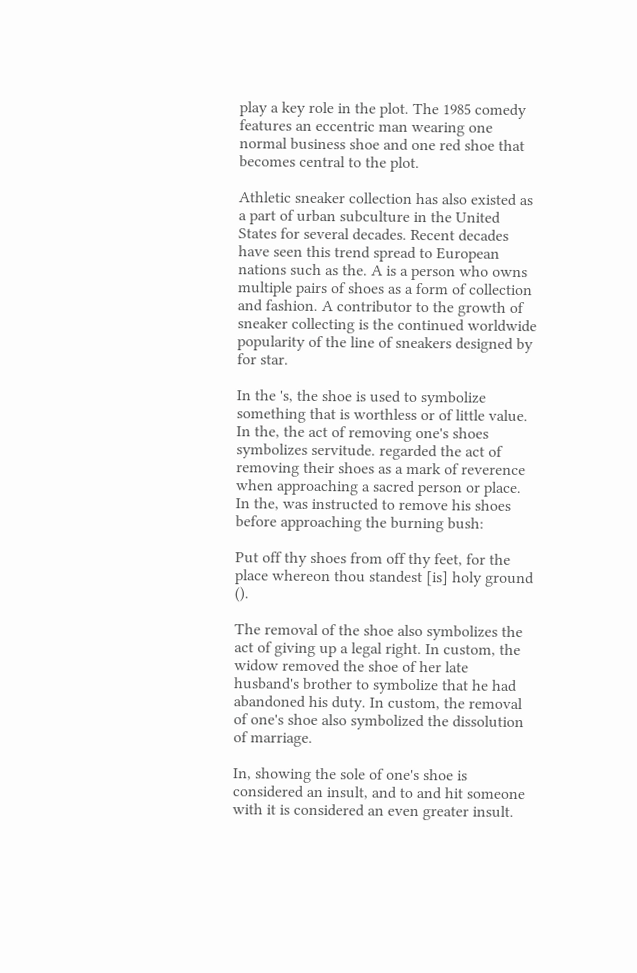play a key role in the plot. The 1985 comedy features an eccentric man wearing one normal business shoe and one red shoe that becomes central to the plot.

Athletic sneaker collection has also existed as a part of urban subculture in the United States for several decades. Recent decades have seen this trend spread to European nations such as the. A is a person who owns multiple pairs of shoes as a form of collection and fashion. A contributor to the growth of sneaker collecting is the continued worldwide popularity of the line of sneakers designed by for star.

In the 's, the shoe is used to symbolize something that is worthless or of little value. In the, the act of removing one's shoes symbolizes servitude. regarded the act of removing their shoes as a mark of reverence when approaching a sacred person or place. In the, was instructed to remove his shoes before approaching the burning bush:

Put off thy shoes from off thy feet, for the place whereon thou standest [is] holy ground ().

The removal of the shoe also symbolizes the act of giving up a legal right. In custom, the widow removed the shoe of her late husband's brother to symbolize that he had abandoned his duty. In custom, the removal of one's shoe also symbolized the dissolution of marriage.

In, showing the sole of one's shoe is considered an insult, and to and hit someone with it is considered an even greater insult.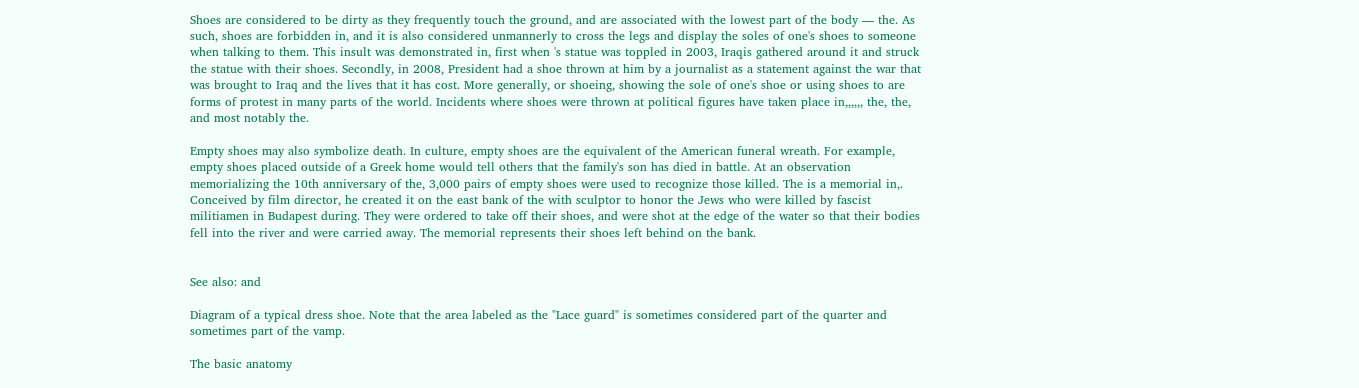Shoes are considered to be dirty as they frequently touch the ground, and are associated with the lowest part of the body — the. As such, shoes are forbidden in, and it is also considered unmannerly to cross the legs and display the soles of one's shoes to someone when talking to them. This insult was demonstrated in, first when 's statue was toppled in 2003, Iraqis gathered around it and struck the statue with their shoes. Secondly, in 2008, President had a shoe thrown at him by a journalist as a statement against the war that was brought to Iraq and the lives that it has cost. More generally, or shoeing, showing the sole of one's shoe or using shoes to are forms of protest in many parts of the world. Incidents where shoes were thrown at political figures have taken place in,,,,,, the, the, and most notably the.

Empty shoes may also symbolize death. In culture, empty shoes are the equivalent of the American funeral wreath. For example, empty shoes placed outside of a Greek home would tell others that the family's son has died in battle. At an observation memorializing the 10th anniversary of the, 3,000 pairs of empty shoes were used to recognize those killed. The is a memorial in,. Conceived by film director, he created it on the east bank of the with sculptor to honor the Jews who were killed by fascist militiamen in Budapest during. They were ordered to take off their shoes, and were shot at the edge of the water so that their bodies fell into the river and were carried away. The memorial represents their shoes left behind on the bank.


See also: and

Diagram of a typical dress shoe. Note that the area labeled as the "Lace guard" is sometimes considered part of the quarter and sometimes part of the vamp.

The basic anatomy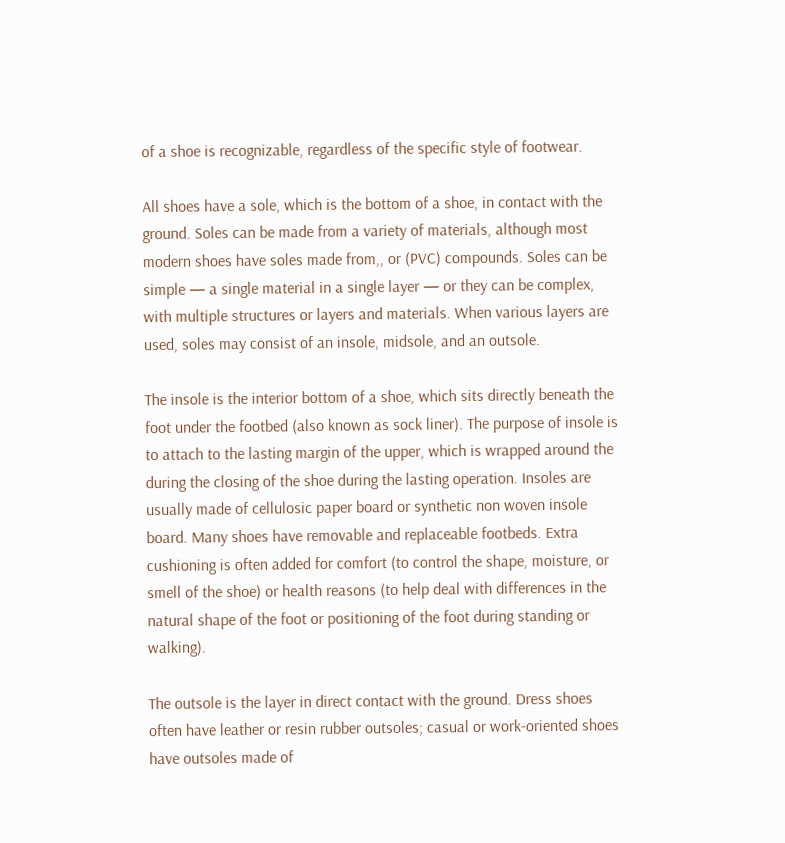of a shoe is recognizable, regardless of the specific style of footwear.

All shoes have a sole, which is the bottom of a shoe, in contact with the ground. Soles can be made from a variety of materials, although most modern shoes have soles made from,, or (PVC) compounds. Soles can be simple — a single material in a single layer — or they can be complex, with multiple structures or layers and materials. When various layers are used, soles may consist of an insole, midsole, and an outsole.

The insole is the interior bottom of a shoe, which sits directly beneath the foot under the footbed (also known as sock liner). The purpose of insole is to attach to the lasting margin of the upper, which is wrapped around the during the closing of the shoe during the lasting operation. Insoles are usually made of cellulosic paper board or synthetic non woven insole board. Many shoes have removable and replaceable footbeds. Extra cushioning is often added for comfort (to control the shape, moisture, or smell of the shoe) or health reasons (to help deal with differences in the natural shape of the foot or positioning of the foot during standing or walking).

The outsole is the layer in direct contact with the ground. Dress shoes often have leather or resin rubber outsoles; casual or work-oriented shoes have outsoles made of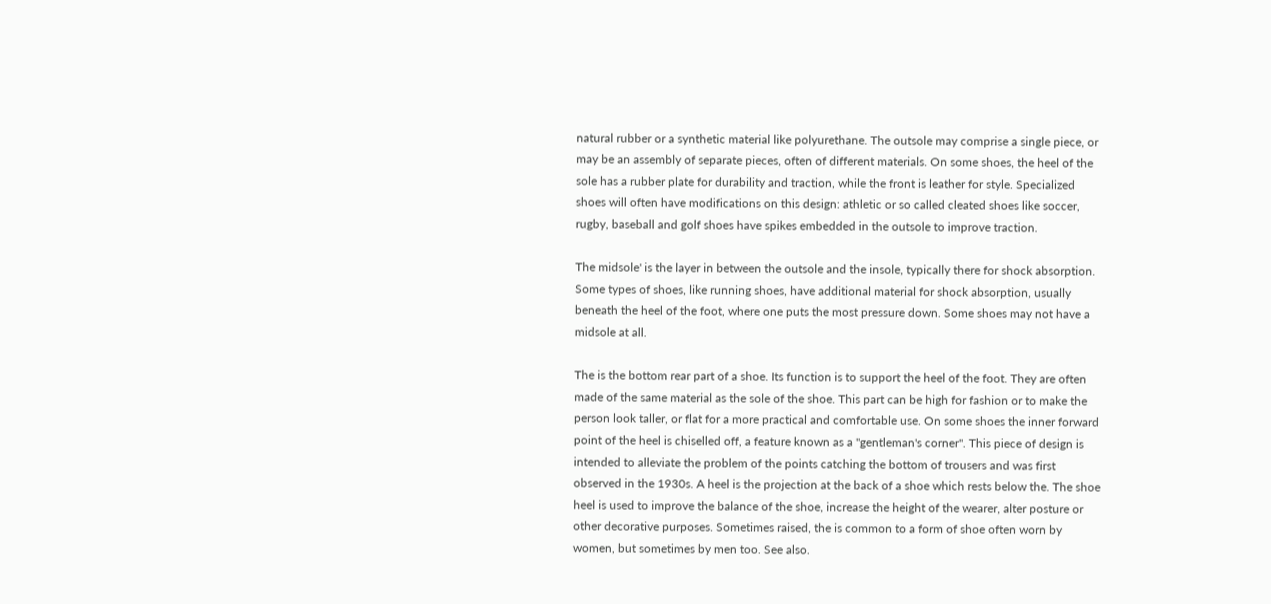natural rubber or a synthetic material like polyurethane. The outsole may comprise a single piece, or may be an assembly of separate pieces, often of different materials. On some shoes, the heel of the sole has a rubber plate for durability and traction, while the front is leather for style. Specialized shoes will often have modifications on this design: athletic or so called cleated shoes like soccer, rugby, baseball and golf shoes have spikes embedded in the outsole to improve traction.

The midsole' is the layer in between the outsole and the insole, typically there for shock absorption. Some types of shoes, like running shoes, have additional material for shock absorption, usually beneath the heel of the foot, where one puts the most pressure down. Some shoes may not have a midsole at all.

The is the bottom rear part of a shoe. Its function is to support the heel of the foot. They are often made of the same material as the sole of the shoe. This part can be high for fashion or to make the person look taller, or flat for a more practical and comfortable use. On some shoes the inner forward point of the heel is chiselled off, a feature known as a "gentleman's corner". This piece of design is intended to alleviate the problem of the points catching the bottom of trousers and was first observed in the 1930s. A heel is the projection at the back of a shoe which rests below the. The shoe heel is used to improve the balance of the shoe, increase the height of the wearer, alter posture or other decorative purposes. Sometimes raised, the is common to a form of shoe often worn by women, but sometimes by men too. See also.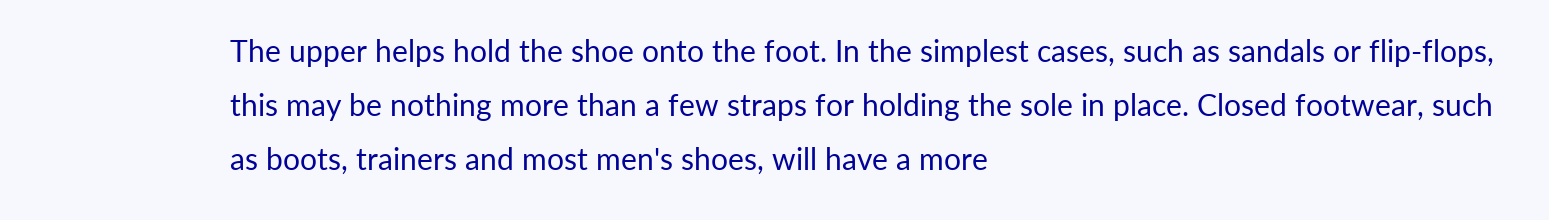The upper helps hold the shoe onto the foot. In the simplest cases, such as sandals or flip-flops, this may be nothing more than a few straps for holding the sole in place. Closed footwear, such as boots, trainers and most men's shoes, will have a more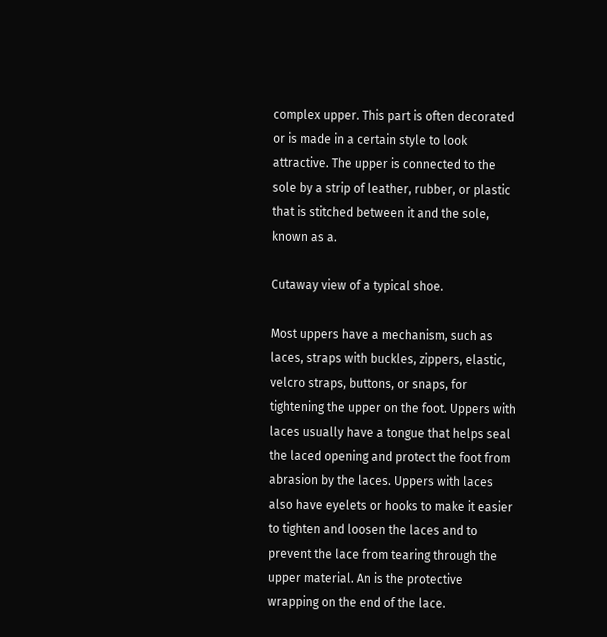complex upper. This part is often decorated or is made in a certain style to look attractive. The upper is connected to the sole by a strip of leather, rubber, or plastic that is stitched between it and the sole, known as a.

Cutaway view of a typical shoe.

Most uppers have a mechanism, such as laces, straps with buckles, zippers, elastic, velcro straps, buttons, or snaps, for tightening the upper on the foot. Uppers with laces usually have a tongue that helps seal the laced opening and protect the foot from abrasion by the laces. Uppers with laces also have eyelets or hooks to make it easier to tighten and loosen the laces and to prevent the lace from tearing through the upper material. An is the protective wrapping on the end of the lace.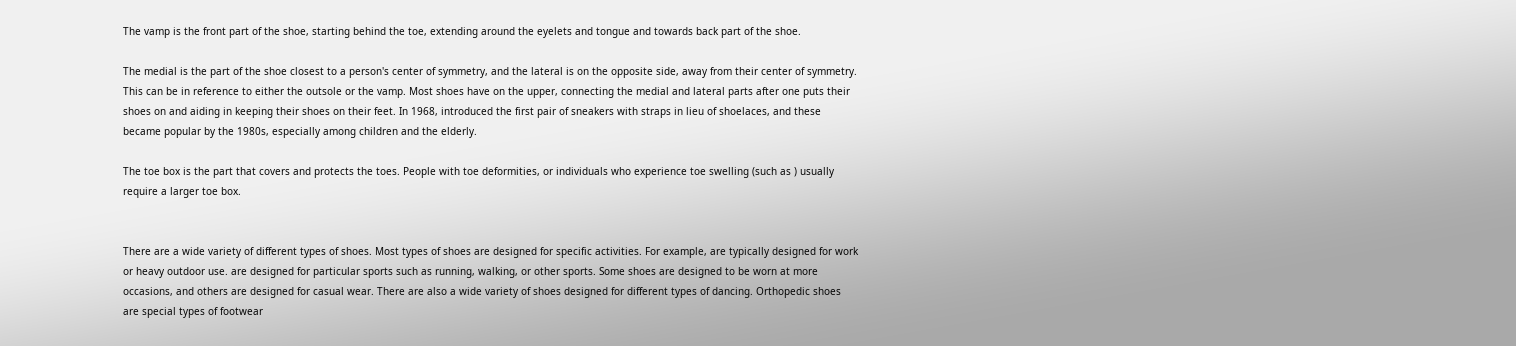The vamp is the front part of the shoe, starting behind the toe, extending around the eyelets and tongue and towards back part of the shoe.

The medial is the part of the shoe closest to a person's center of symmetry, and the lateral is on the opposite side, away from their center of symmetry. This can be in reference to either the outsole or the vamp. Most shoes have on the upper, connecting the medial and lateral parts after one puts their shoes on and aiding in keeping their shoes on their feet. In 1968, introduced the first pair of sneakers with straps in lieu of shoelaces, and these became popular by the 1980s, especially among children and the elderly.

The toe box is the part that covers and protects the toes. People with toe deformities, or individuals who experience toe swelling (such as ) usually require a larger toe box.


There are a wide variety of different types of shoes. Most types of shoes are designed for specific activities. For example, are typically designed for work or heavy outdoor use. are designed for particular sports such as running, walking, or other sports. Some shoes are designed to be worn at more occasions, and others are designed for casual wear. There are also a wide variety of shoes designed for different types of dancing. Orthopedic shoes are special types of footwear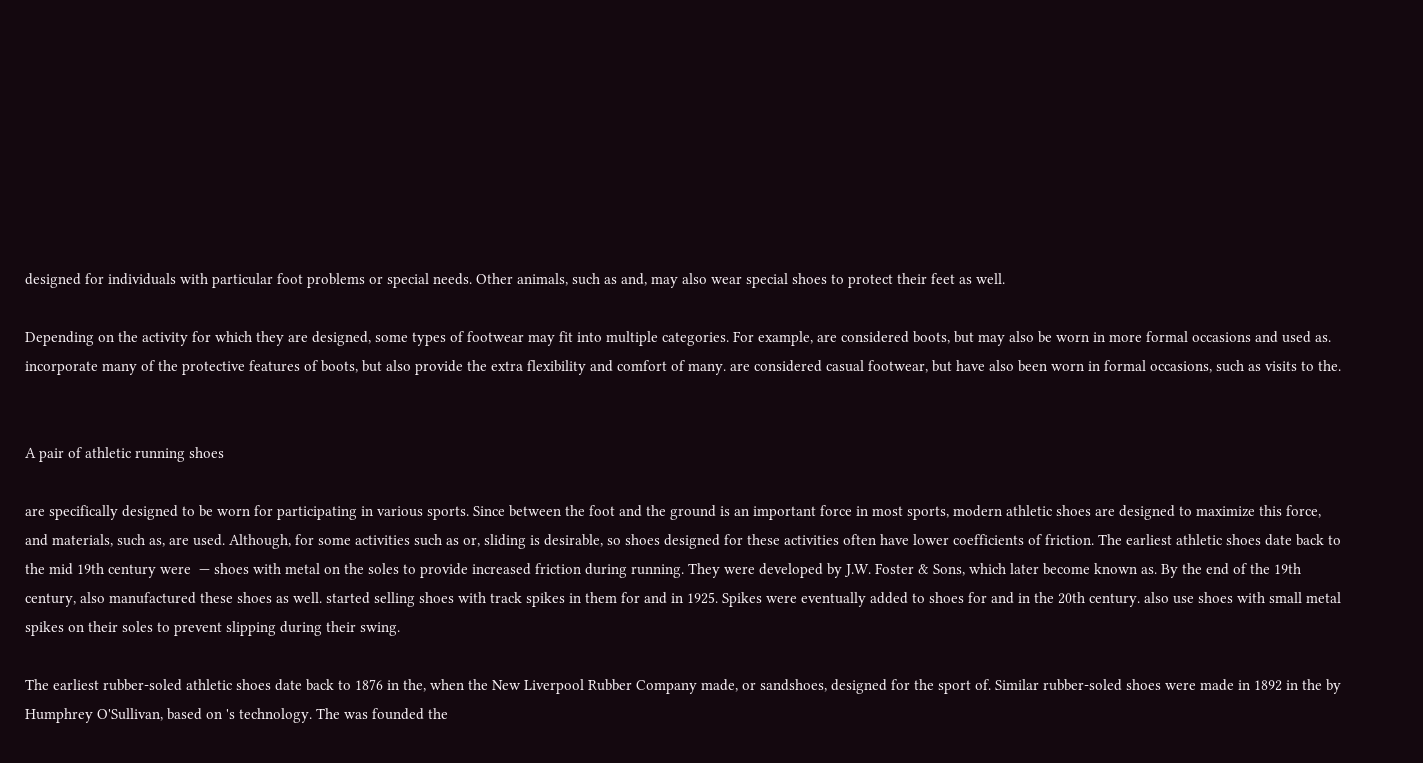designed for individuals with particular foot problems or special needs. Other animals, such as and, may also wear special shoes to protect their feet as well.

Depending on the activity for which they are designed, some types of footwear may fit into multiple categories. For example, are considered boots, but may also be worn in more formal occasions and used as. incorporate many of the protective features of boots, but also provide the extra flexibility and comfort of many. are considered casual footwear, but have also been worn in formal occasions, such as visits to the.


A pair of athletic running shoes

are specifically designed to be worn for participating in various sports. Since between the foot and the ground is an important force in most sports, modern athletic shoes are designed to maximize this force, and materials, such as, are used. Although, for some activities such as or, sliding is desirable, so shoes designed for these activities often have lower coefficients of friction. The earliest athletic shoes date back to the mid 19th century were  — shoes with metal on the soles to provide increased friction during running. They were developed by J.W. Foster & Sons, which later become known as. By the end of the 19th century, also manufactured these shoes as well. started selling shoes with track spikes in them for and in 1925. Spikes were eventually added to shoes for and in the 20th century. also use shoes with small metal spikes on their soles to prevent slipping during their swing.

The earliest rubber-soled athletic shoes date back to 1876 in the, when the New Liverpool Rubber Company made, or sandshoes, designed for the sport of. Similar rubber-soled shoes were made in 1892 in the by Humphrey O'Sullivan, based on 's technology. The was founded the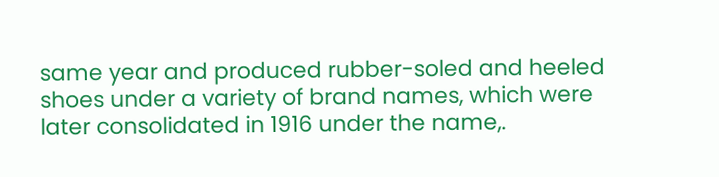same year and produced rubber-soled and heeled shoes under a variety of brand names, which were later consolidated in 1916 under the name,.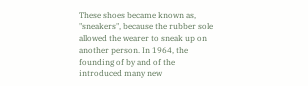These shoes became known as, "sneakers", because the rubber sole allowed the wearer to sneak up on another person. In 1964, the founding of by and of the introduced many new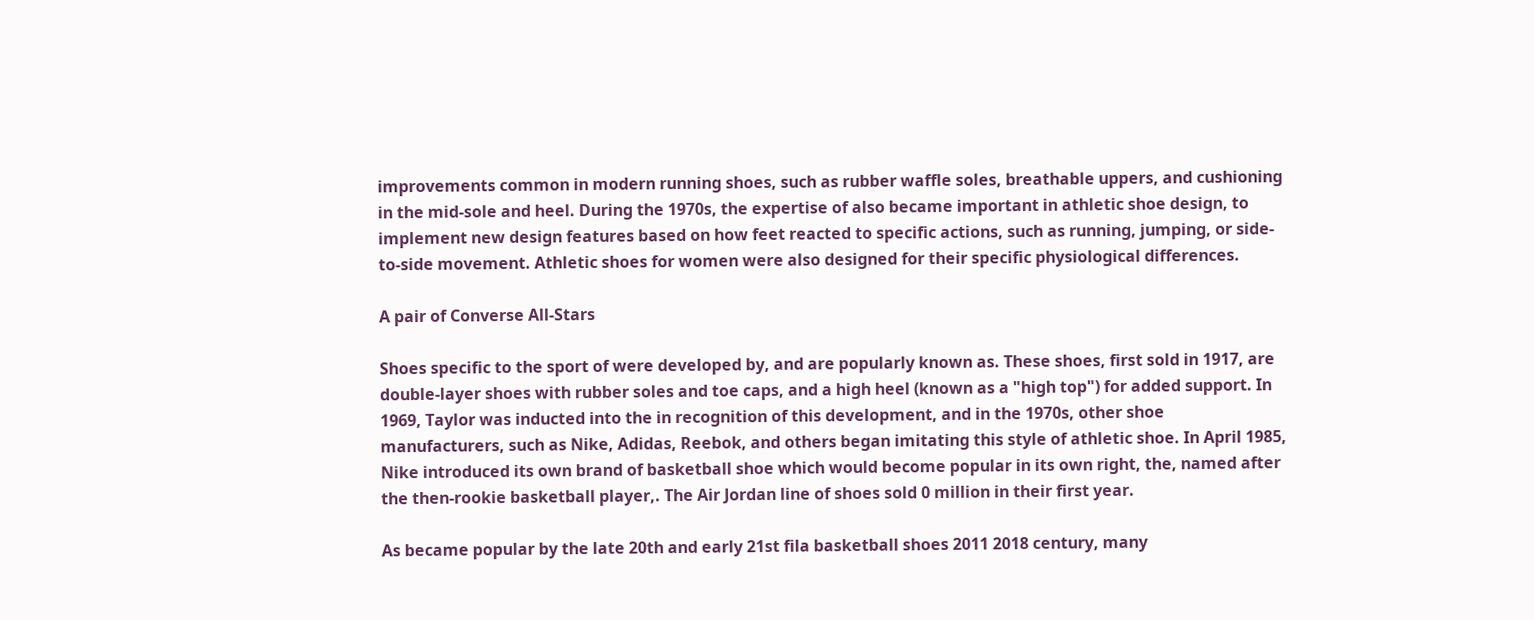improvements common in modern running shoes, such as rubber waffle soles, breathable uppers, and cushioning in the mid-sole and heel. During the 1970s, the expertise of also became important in athletic shoe design, to implement new design features based on how feet reacted to specific actions, such as running, jumping, or side-to-side movement. Athletic shoes for women were also designed for their specific physiological differences.

A pair of Converse All-Stars

Shoes specific to the sport of were developed by, and are popularly known as. These shoes, first sold in 1917, are double-layer shoes with rubber soles and toe caps, and a high heel (known as a "high top") for added support. In 1969, Taylor was inducted into the in recognition of this development, and in the 1970s, other shoe manufacturers, such as Nike, Adidas, Reebok, and others began imitating this style of athletic shoe. In April 1985, Nike introduced its own brand of basketball shoe which would become popular in its own right, the, named after the then-rookie basketball player,. The Air Jordan line of shoes sold 0 million in their first year.

As became popular by the late 20th and early 21st fila basketball shoes 2011 2018 century, many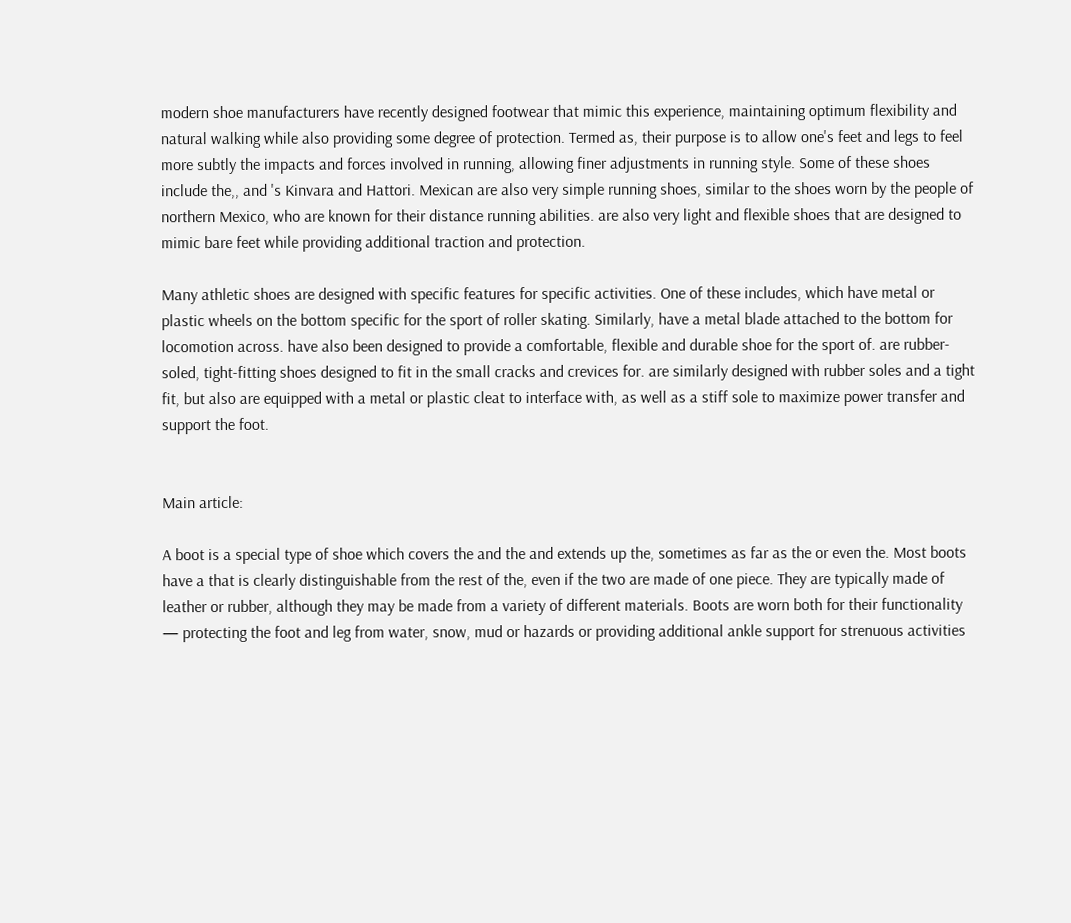modern shoe manufacturers have recently designed footwear that mimic this experience, maintaining optimum flexibility and natural walking while also providing some degree of protection. Termed as, their purpose is to allow one's feet and legs to feel more subtly the impacts and forces involved in running, allowing finer adjustments in running style. Some of these shoes include the,, and 's Kinvara and Hattori. Mexican are also very simple running shoes, similar to the shoes worn by the people of northern Mexico, who are known for their distance running abilities. are also very light and flexible shoes that are designed to mimic bare feet while providing additional traction and protection.

Many athletic shoes are designed with specific features for specific activities. One of these includes, which have metal or plastic wheels on the bottom specific for the sport of roller skating. Similarly, have a metal blade attached to the bottom for locomotion across. have also been designed to provide a comfortable, flexible and durable shoe for the sport of. are rubber-soled, tight-fitting shoes designed to fit in the small cracks and crevices for. are similarly designed with rubber soles and a tight fit, but also are equipped with a metal or plastic cleat to interface with, as well as a stiff sole to maximize power transfer and support the foot.


Main article:

A boot is a special type of shoe which covers the and the and extends up the, sometimes as far as the or even the. Most boots have a that is clearly distinguishable from the rest of the, even if the two are made of one piece. They are typically made of leather or rubber, although they may be made from a variety of different materials. Boots are worn both for their functionality — protecting the foot and leg from water, snow, mud or hazards or providing additional ankle support for strenuous activities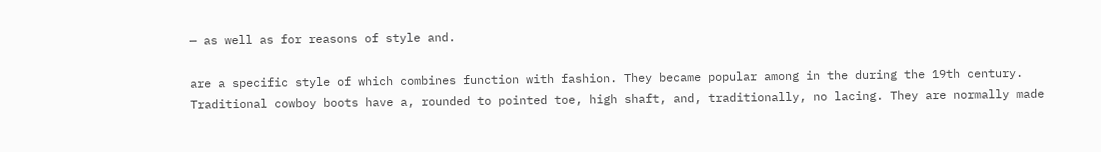— as well as for reasons of style and.

are a specific style of which combines function with fashion. They became popular among in the during the 19th century. Traditional cowboy boots have a, rounded to pointed toe, high shaft, and, traditionally, no lacing. They are normally made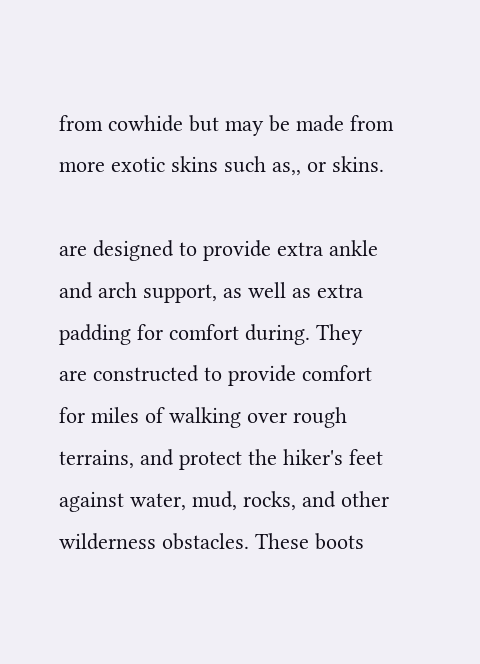from cowhide but may be made from more exotic skins such as,, or skins.

are designed to provide extra ankle and arch support, as well as extra padding for comfort during. They are constructed to provide comfort for miles of walking over rough terrains, and protect the hiker's feet against water, mud, rocks, and other wilderness obstacles. These boots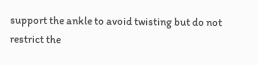support the ankle to avoid twisting but do not restrict the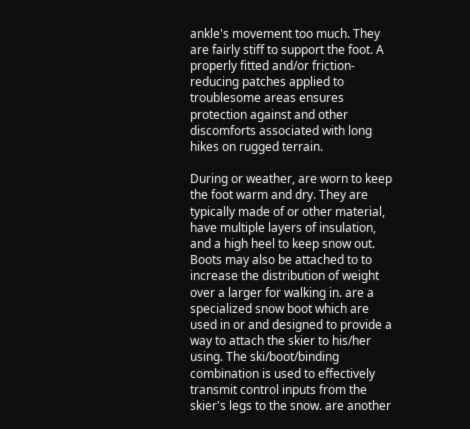ankle's movement too much. They are fairly stiff to support the foot. A properly fitted and/or friction-reducing patches applied to troublesome areas ensures protection against and other discomforts associated with long hikes on rugged terrain.

During or weather, are worn to keep the foot warm and dry. They are typically made of or other material, have multiple layers of insulation, and a high heel to keep snow out. Boots may also be attached to to increase the distribution of weight over a larger for walking in. are a specialized snow boot which are used in or and designed to provide a way to attach the skier to his/her using. The ski/boot/binding combination is used to effectively transmit control inputs from the skier's legs to the snow. are another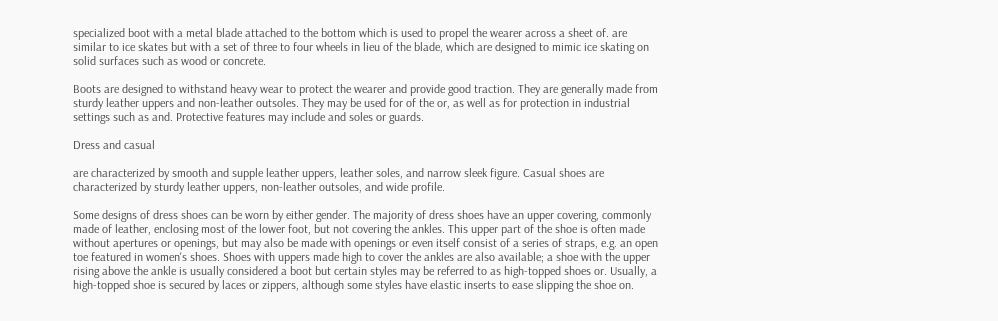specialized boot with a metal blade attached to the bottom which is used to propel the wearer across a sheet of. are similar to ice skates but with a set of three to four wheels in lieu of the blade, which are designed to mimic ice skating on solid surfaces such as wood or concrete.

Boots are designed to withstand heavy wear to protect the wearer and provide good traction. They are generally made from sturdy leather uppers and non-leather outsoles. They may be used for of the or, as well as for protection in industrial settings such as and. Protective features may include and soles or guards.

Dress and casual

are characterized by smooth and supple leather uppers, leather soles, and narrow sleek figure. Casual shoes are characterized by sturdy leather uppers, non-leather outsoles, and wide profile.

Some designs of dress shoes can be worn by either gender. The majority of dress shoes have an upper covering, commonly made of leather, enclosing most of the lower foot, but not covering the ankles. This upper part of the shoe is often made without apertures or openings, but may also be made with openings or even itself consist of a series of straps, e.g. an open toe featured in women's shoes. Shoes with uppers made high to cover the ankles are also available; a shoe with the upper rising above the ankle is usually considered a boot but certain styles may be referred to as high-topped shoes or. Usually, a high-topped shoe is secured by laces or zippers, although some styles have elastic inserts to ease slipping the shoe on.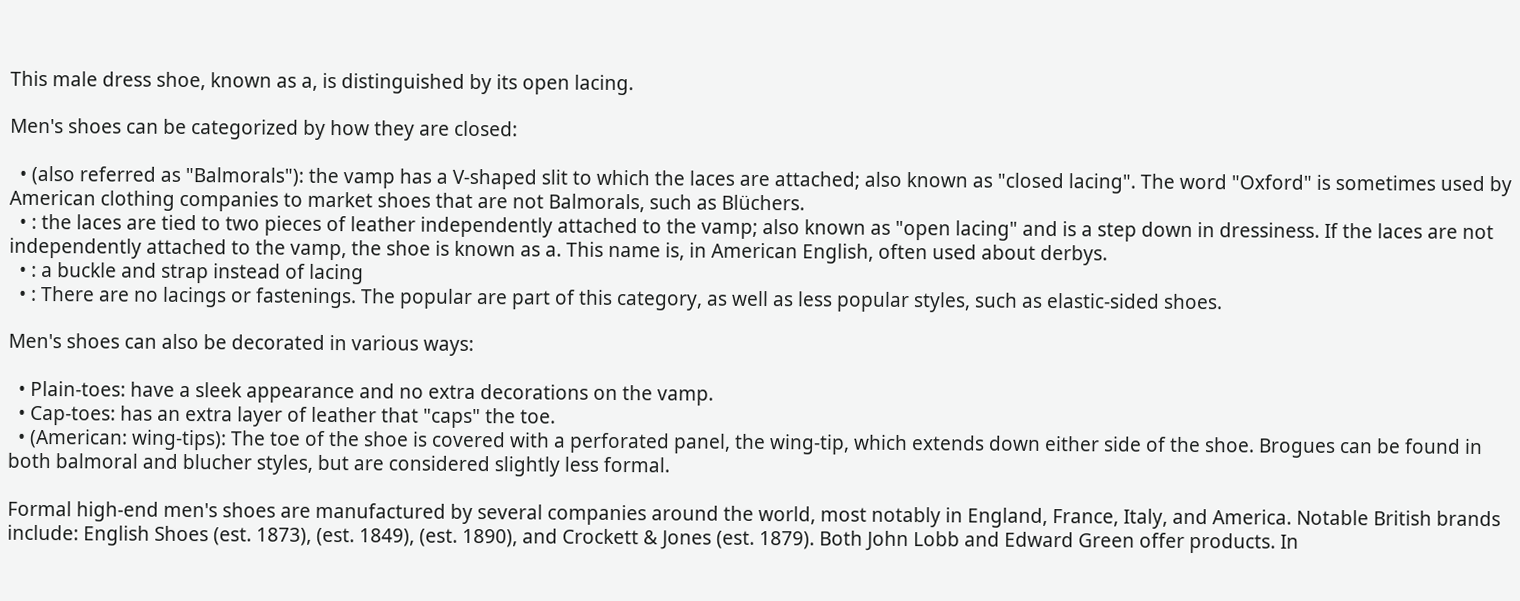This male dress shoe, known as a, is distinguished by its open lacing.

Men's shoes can be categorized by how they are closed:

  • (also referred as "Balmorals"): the vamp has a V-shaped slit to which the laces are attached; also known as "closed lacing". The word "Oxford" is sometimes used by American clothing companies to market shoes that are not Balmorals, such as Blüchers.
  • : the laces are tied to two pieces of leather independently attached to the vamp; also known as "open lacing" and is a step down in dressiness. If the laces are not independently attached to the vamp, the shoe is known as a. This name is, in American English, often used about derbys.
  • : a buckle and strap instead of lacing
  • : There are no lacings or fastenings. The popular are part of this category, as well as less popular styles, such as elastic-sided shoes.

Men's shoes can also be decorated in various ways:

  • Plain-toes: have a sleek appearance and no extra decorations on the vamp.
  • Cap-toes: has an extra layer of leather that "caps" the toe.
  • (American: wing-tips): The toe of the shoe is covered with a perforated panel, the wing-tip, which extends down either side of the shoe. Brogues can be found in both balmoral and blucher styles, but are considered slightly less formal.

Formal high-end men's shoes are manufactured by several companies around the world, most notably in England, France, Italy, and America. Notable British brands include: English Shoes (est. 1873), (est. 1849), (est. 1890), and Crockett & Jones (est. 1879). Both John Lobb and Edward Green offer products. In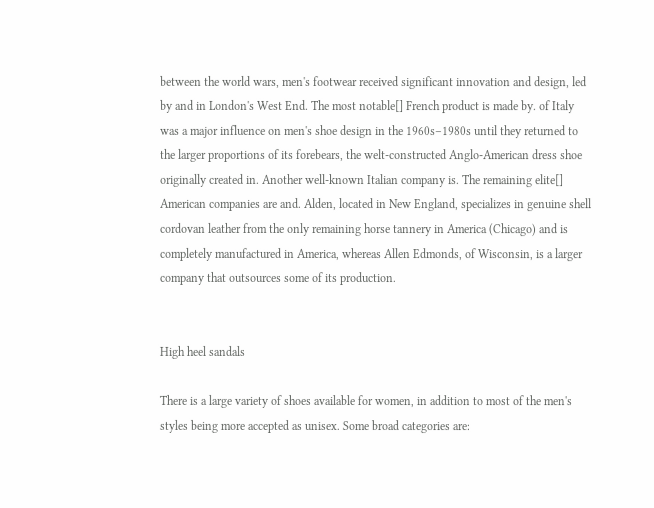between the world wars, men's footwear received significant innovation and design, led by and in London's West End. The most notable[] French product is made by. of Italy was a major influence on men's shoe design in the 1960s–1980s until they returned to the larger proportions of its forebears, the welt-constructed Anglo-American dress shoe originally created in. Another well-known Italian company is. The remaining elite[] American companies are and. Alden, located in New England, specializes in genuine shell cordovan leather from the only remaining horse tannery in America (Chicago) and is completely manufactured in America, whereas Allen Edmonds, of Wisconsin, is a larger company that outsources some of its production.


High heel sandals

There is a large variety of shoes available for women, in addition to most of the men's styles being more accepted as unisex. Some broad categories are: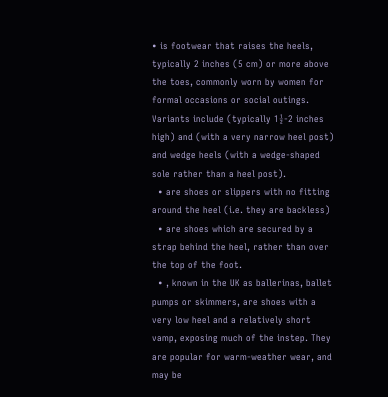• is footwear that raises the heels, typically 2 inches (5 cm) or more above the toes, commonly worn by women for formal occasions or social outings. Variants include (typically 1½-2 inches high) and (with a very narrow heel post) and wedge heels (with a wedge-shaped sole rather than a heel post).
  • are shoes or slippers with no fitting around the heel (i.e. they are backless)
  • are shoes which are secured by a strap behind the heel, rather than over the top of the foot.
  • , known in the UK as ballerinas, ballet pumps or skimmers, are shoes with a very low heel and a relatively short vamp, exposing much of the instep. They are popular for warm-weather wear, and may be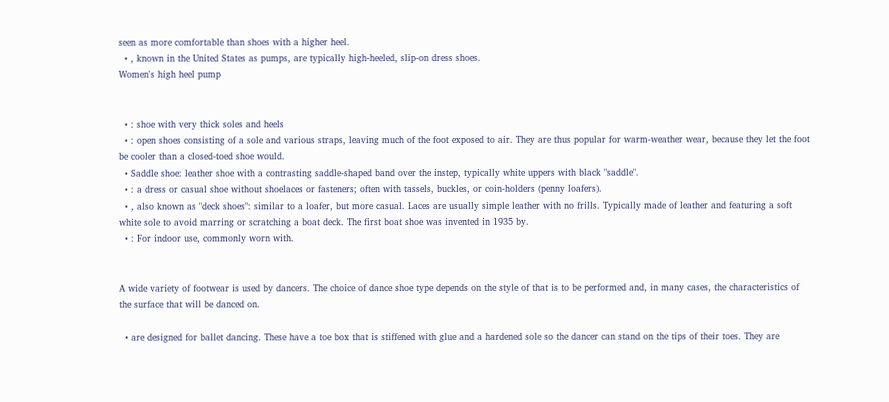seen as more comfortable than shoes with a higher heel.
  • , known in the United States as pumps, are typically high-heeled, slip-on dress shoes.
Women's high heel pump


  • : shoe with very thick soles and heels
  • : open shoes consisting of a sole and various straps, leaving much of the foot exposed to air. They are thus popular for warm-weather wear, because they let the foot be cooler than a closed-toed shoe would.
  • Saddle shoe: leather shoe with a contrasting saddle-shaped band over the instep, typically white uppers with black "saddle".
  • : a dress or casual shoe without shoelaces or fasteners; often with tassels, buckles, or coin-holders (penny loafers).
  • , also known as "deck shoes": similar to a loafer, but more casual. Laces are usually simple leather with no frills. Typically made of leather and featuring a soft white sole to avoid marring or scratching a boat deck. The first boat shoe was invented in 1935 by.
  • : For indoor use, commonly worn with.


A wide variety of footwear is used by dancers. The choice of dance shoe type depends on the style of that is to be performed and, in many cases, the characteristics of the surface that will be danced on.

  • are designed for ballet dancing. These have a toe box that is stiffened with glue and a hardened sole so the dancer can stand on the tips of their toes. They are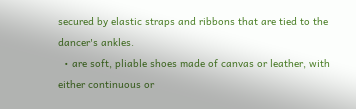secured by elastic straps and ribbons that are tied to the dancer's ankles.
  • are soft, pliable shoes made of canvas or leather, with either continuous or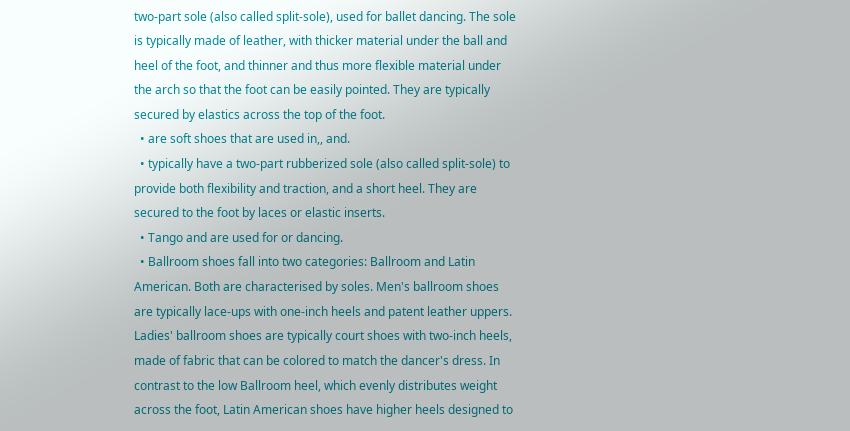two-part sole (also called split-sole), used for ballet dancing. The sole is typically made of leather, with thicker material under the ball and heel of the foot, and thinner and thus more flexible material under the arch so that the foot can be easily pointed. They are typically secured by elastics across the top of the foot.
  • are soft shoes that are used in,, and.
  • typically have a two-part rubberized sole (also called split-sole) to provide both flexibility and traction, and a short heel. They are secured to the foot by laces or elastic inserts.
  • Tango and are used for or dancing.
  • Ballroom shoes fall into two categories: Ballroom and Latin American. Both are characterised by soles. Men's ballroom shoes are typically lace-ups with one-inch heels and patent leather uppers. Ladies' ballroom shoes are typically court shoes with two-inch heels, made of fabric that can be colored to match the dancer's dress. In contrast to the low Ballroom heel, which evenly distributes weight across the foot, Latin American shoes have higher heels designed to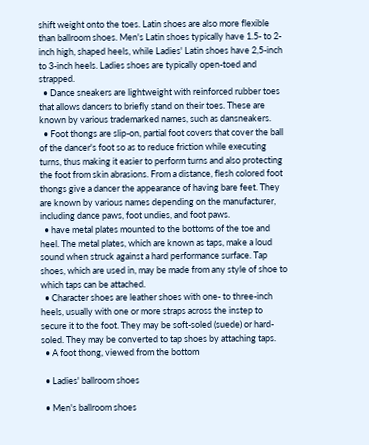shift weight onto the toes. Latin shoes are also more flexible than ballroom shoes. Men's Latin shoes typically have 1.5- to 2-inch high, shaped heels, while Ladies' Latin shoes have 2,5-inch to 3-inch heels. Ladies shoes are typically open-toed and strapped.
  • Dance sneakers are lightweight with reinforced rubber toes that allows dancers to briefly stand on their toes. These are known by various trademarked names, such as dansneakers.
  • Foot thongs are slip-on, partial foot covers that cover the ball of the dancer's foot so as to reduce friction while executing turns, thus making it easier to perform turns and also protecting the foot from skin abrasions. From a distance, flesh colored foot thongs give a dancer the appearance of having bare feet. They are known by various names depending on the manufacturer, including dance paws, foot undies, and foot paws.
  • have metal plates mounted to the bottoms of the toe and heel. The metal plates, which are known as taps, make a loud sound when struck against a hard performance surface. Tap shoes, which are used in, may be made from any style of shoe to which taps can be attached.
  • Character shoes are leather shoes with one- to three-inch heels, usually with one or more straps across the instep to secure it to the foot. They may be soft-soled (suede) or hard-soled. They may be converted to tap shoes by attaching taps.
  • A foot thong, viewed from the bottom

  • Ladies' ballroom shoes

  • Men's ballroom shoes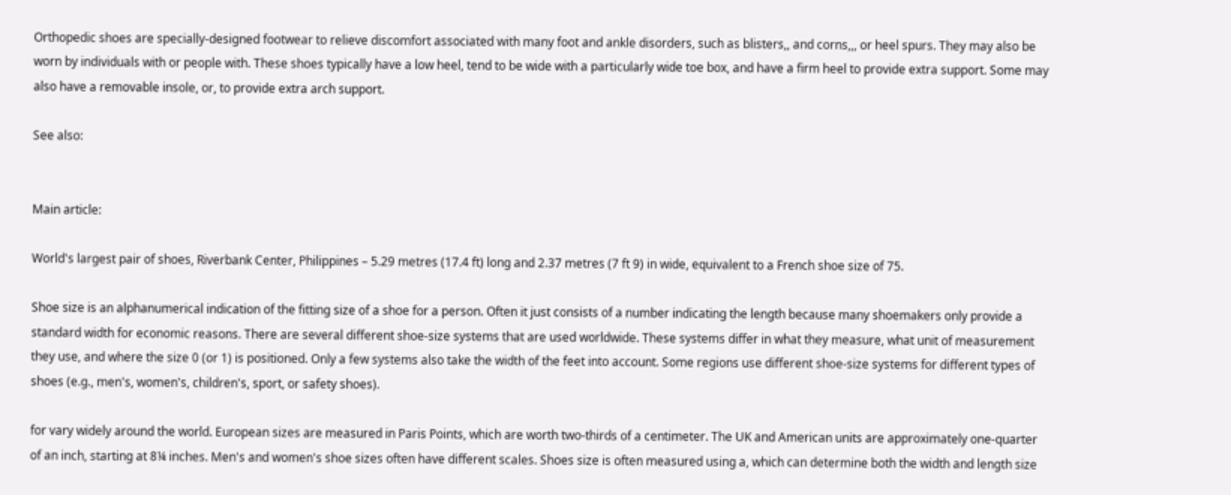Orthopedic shoes are specially-designed footwear to relieve discomfort associated with many foot and ankle disorders, such as blisters,, and corns,,, or heel spurs. They may also be worn by individuals with or people with. These shoes typically have a low heel, tend to be wide with a particularly wide toe box, and have a firm heel to provide extra support. Some may also have a removable insole, or, to provide extra arch support.

See also:


Main article:

World's largest pair of shoes, Riverbank Center, Philippines – 5.29 metres (17.4 ft) long and 2.37 metres (7 ft 9) in wide, equivalent to a French shoe size of 75.

Shoe size is an alphanumerical indication of the fitting size of a shoe for a person. Often it just consists of a number indicating the length because many shoemakers only provide a standard width for economic reasons. There are several different shoe-size systems that are used worldwide. These systems differ in what they measure, what unit of measurement they use, and where the size 0 (or 1) is positioned. Only a few systems also take the width of the feet into account. Some regions use different shoe-size systems for different types of shoes (e.g., men's, women's, children's, sport, or safety shoes).

for vary widely around the world. European sizes are measured in Paris Points, which are worth two-thirds of a centimeter. The UK and American units are approximately one-quarter of an inch, starting at 8¼ inches. Men's and women's shoe sizes often have different scales. Shoes size is often measured using a, which can determine both the width and length size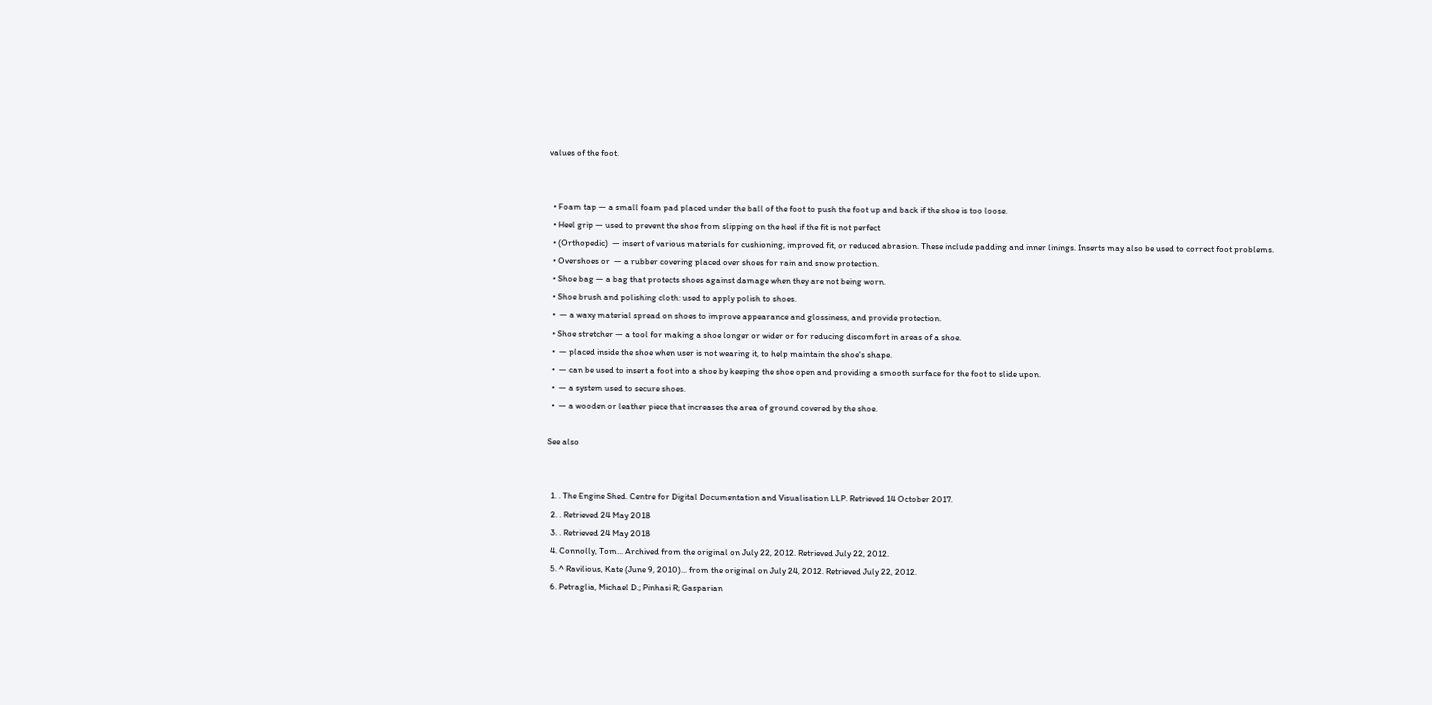values of the foot.


  • Foam tap — a small foam pad placed under the ball of the foot to push the foot up and back if the shoe is too loose.
  • Heel grip — used to prevent the shoe from slipping on the heel if the fit is not perfect
  • (Orthopedic)  — insert of various materials for cushioning, improved fit, or reduced abrasion. These include padding and inner linings. Inserts may also be used to correct foot problems.
  • Overshoes or  — a rubber covering placed over shoes for rain and snow protection.
  • Shoe bag — a bag that protects shoes against damage when they are not being worn.
  • Shoe brush and polishing cloth: used to apply polish to shoes.
  •  — a waxy material spread on shoes to improve appearance and glossiness, and provide protection.
  • Shoe stretcher — a tool for making a shoe longer or wider or for reducing discomfort in areas of a shoe.
  •  — placed inside the shoe when user is not wearing it, to help maintain the shoe's shape.
  •  — can be used to insert a foot into a shoe by keeping the shoe open and providing a smooth surface for the foot to slide upon.
  •  — a system used to secure shoes.
  •  — a wooden or leather piece that increases the area of ground covered by the shoe.

See also


  1. . The Engine Shed. Centre for Digital Documentation and Visualisation LLP. Retrieved 14 October 2017.
  2. . Retrieved 24 May 2018
  3. . Retrieved 24 May 2018
  4. Connolly, Tom... Archived from the original on July 22, 2012. Retrieved July 22, 2012.
  5. ^ Ravilious, Kate (June 9, 2010)... from the original on July 24, 2012. Retrieved July 22, 2012.
  6. Petraglia, Michael D.; Pinhasi R; Gasparian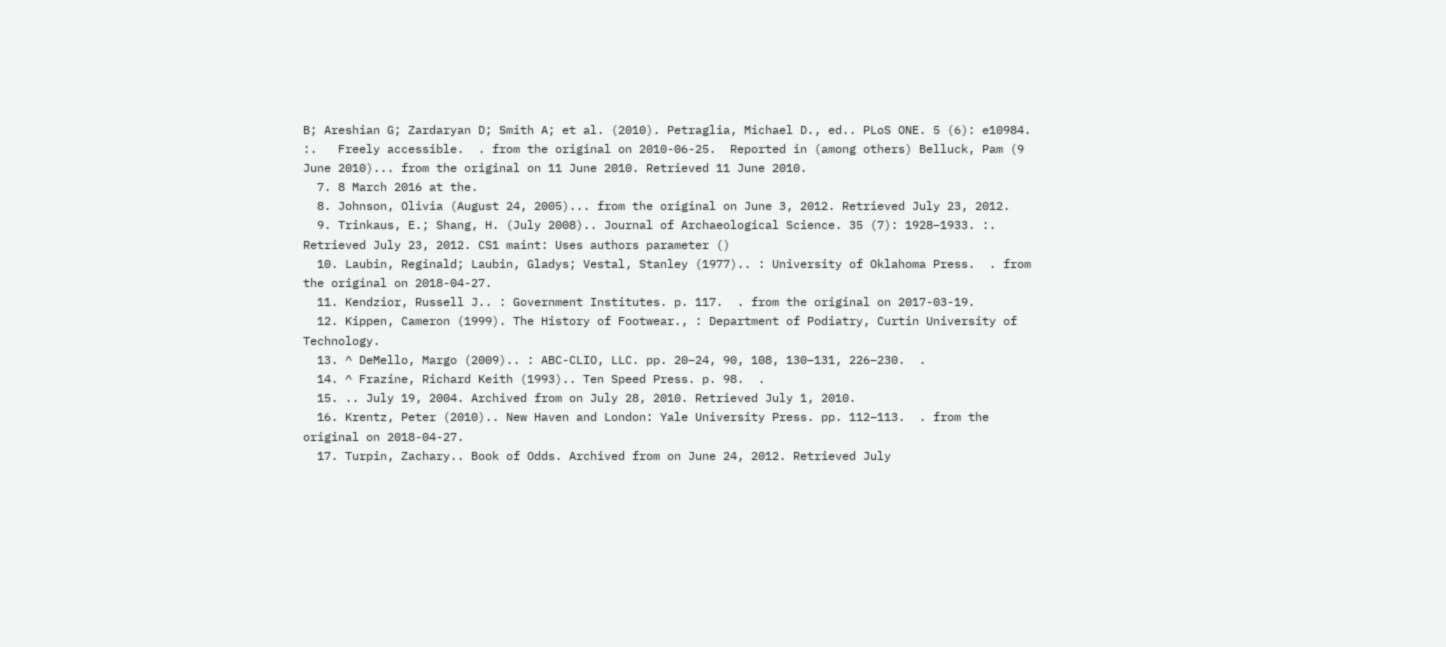B; Areshian G; Zardaryan D; Smith A; et al. (2010). Petraglia, Michael D., ed.. PLoS ONE. 5 (6): e10984. :.   Freely accessible.  . from the original on 2010-06-25.  Reported in (among others) Belluck, Pam (9 June 2010)... from the original on 11 June 2010. Retrieved 11 June 2010.
  7. 8 March 2016 at the.
  8. Johnson, Olivia (August 24, 2005)... from the original on June 3, 2012. Retrieved July 23, 2012.
  9. Trinkaus, E.; Shang, H. (July 2008).. Journal of Archaeological Science. 35 (7): 1928–1933. :. Retrieved July 23, 2012. CS1 maint: Uses authors parameter ()
  10. Laubin, Reginald; Laubin, Gladys; Vestal, Stanley (1977).. : University of Oklahoma Press.  . from the original on 2018-04-27.
  11. Kendzior, Russell J.. : Government Institutes. p. 117.  . from the original on 2017-03-19.
  12. Kippen, Cameron (1999). The History of Footwear., : Department of Podiatry, Curtin University of Technology.
  13. ^ DeMello, Margo (2009).. : ABC-CLIO, LLC. pp. 20–24, 90, 108, 130–131, 226–230.  .
  14. ^ Frazine, Richard Keith (1993).. Ten Speed Press. p. 98.  .
  15. .. July 19, 2004. Archived from on July 28, 2010. Retrieved July 1, 2010.
  16. Krentz, Peter (2010).. New Haven and London: Yale University Press. pp. 112–113.  . from the original on 2018-04-27.
  17. Turpin, Zachary.. Book of Odds. Archived from on June 24, 2012. Retrieved July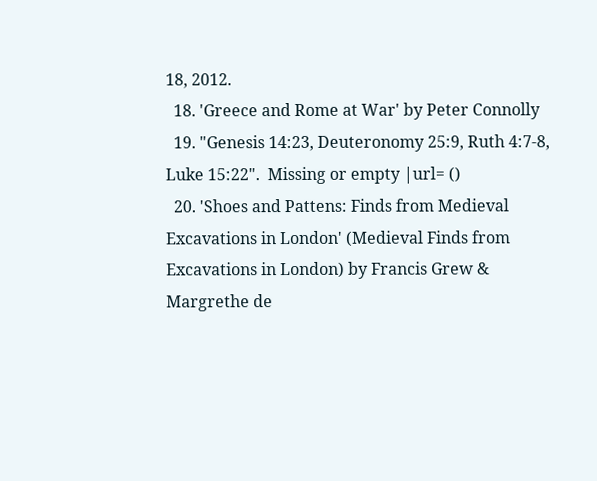18, 2012.
  18. 'Greece and Rome at War' by Peter Connolly
  19. "Genesis 14:23, Deuteronomy 25:9, Ruth 4:7-8, Luke 15:22".  Missing or empty |url= ()
  20. 'Shoes and Pattens: Finds from Medieval Excavations in London' (Medieval Finds from Excavations in London) by Francis Grew & Margrethe de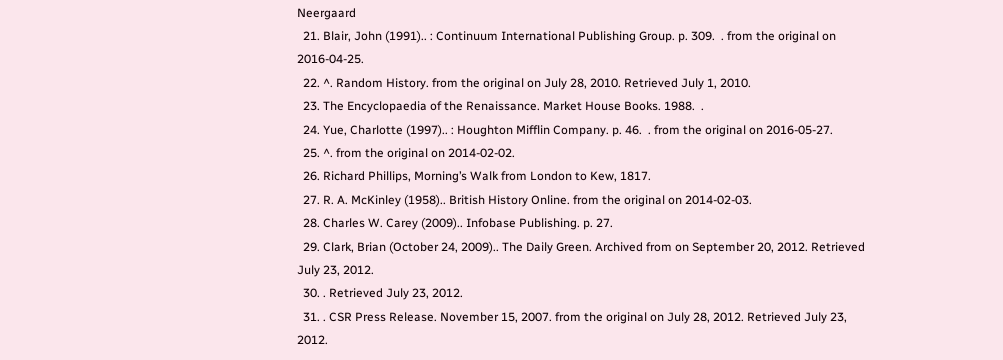Neergaard
  21. Blair, John (1991).. : Continuum International Publishing Group. p. 309.  . from the original on 2016-04-25.
  22. ^. Random History. from the original on July 28, 2010. Retrieved July 1, 2010.
  23. The Encyclopaedia of the Renaissance. Market House Books. 1988.  .
  24. Yue, Charlotte (1997).. : Houghton Mifflin Company. p. 46.  . from the original on 2016-05-27.
  25. ^. from the original on 2014-02-02.
  26. Richard Phillips, Morning’s Walk from London to Kew, 1817.
  27. R. A. McKinley (1958).. British History Online. from the original on 2014-02-03.
  28. Charles W. Carey (2009).. Infobase Publishing. p. 27.
  29. Clark, Brian (October 24, 2009).. The Daily Green. Archived from on September 20, 2012. Retrieved July 23, 2012.
  30. . Retrieved July 23, 2012.
  31. . CSR Press Release. November 15, 2007. from the original on July 28, 2012. Retrieved July 23, 2012.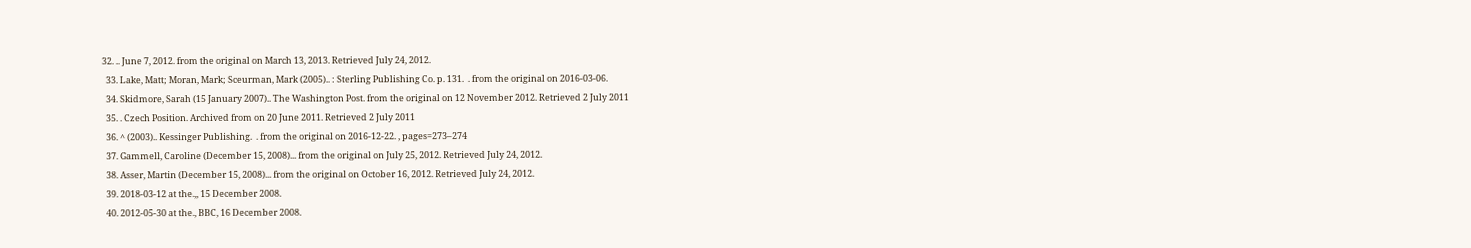32. .. June 7, 2012. from the original on March 13, 2013. Retrieved July 24, 2012.
  33. Lake, Matt; Moran, Mark; Sceurman, Mark (2005).. : Sterling Publishing Co. p. 131.  . from the original on 2016-03-06.
  34. Skidmore, Sarah (15 January 2007).. The Washington Post. from the original on 12 November 2012. Retrieved 2 July 2011
  35. . Czech Position. Archived from on 20 June 2011. Retrieved 2 July 2011
  36. ^ (2003).. Kessinger Publishing.  . from the original on 2016-12-22. , pages=273–274
  37. Gammell, Caroline (December 15, 2008)... from the original on July 25, 2012. Retrieved July 24, 2012.
  38. Asser, Martin (December 15, 2008)... from the original on October 16, 2012. Retrieved July 24, 2012.
  39. 2018-03-12 at the.,, 15 December 2008.
  40. 2012-05-30 at the., BBC, 16 December 2008.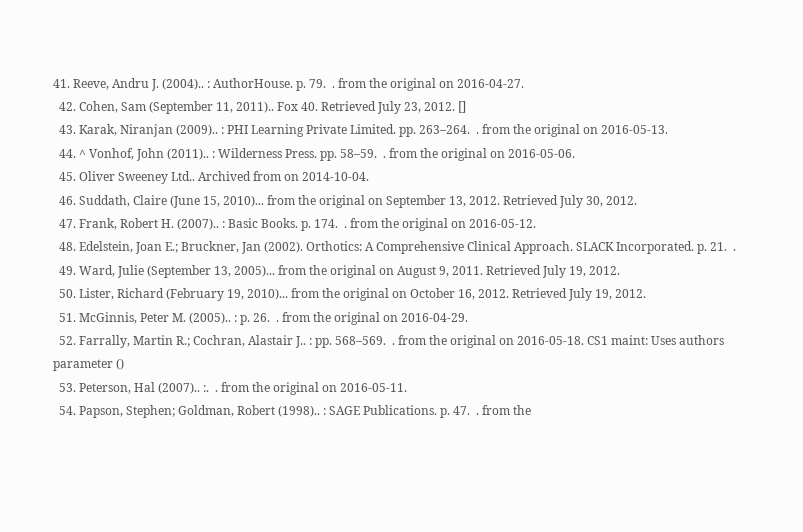41. Reeve, Andru J. (2004).. : AuthorHouse. p. 79.  . from the original on 2016-04-27.
  42. Cohen, Sam (September 11, 2011).. Fox 40. Retrieved July 23, 2012. []
  43. Karak, Niranjan (2009).. : PHI Learning Private Limited. pp. 263–264.  . from the original on 2016-05-13.
  44. ^ Vonhof, John (2011).. : Wilderness Press. pp. 58–59.  . from the original on 2016-05-06.
  45. Oliver Sweeney Ltd.. Archived from on 2014-10-04.
  46. Suddath, Claire (June 15, 2010)... from the original on September 13, 2012. Retrieved July 30, 2012.
  47. Frank, Robert H. (2007).. : Basic Books. p. 174.  . from the original on 2016-05-12.
  48. Edelstein, Joan E.; Bruckner, Jan (2002). Orthotics: A Comprehensive Clinical Approach. SLACK Incorporated. p. 21.  .
  49. Ward, Julie (September 13, 2005)... from the original on August 9, 2011. Retrieved July 19, 2012.
  50. Lister, Richard (February 19, 2010)... from the original on October 16, 2012. Retrieved July 19, 2012.
  51. McGinnis, Peter M. (2005).. : p. 26.  . from the original on 2016-04-29.
  52. Farrally, Martin R.; Cochran, Alastair J.. : pp. 568–569.  . from the original on 2016-05-18. CS1 maint: Uses authors parameter ()
  53. Peterson, Hal (2007).. :.  . from the original on 2016-05-11.
  54. Papson, Stephen; Goldman, Robert (1998).. : SAGE Publications. p. 47.  . from the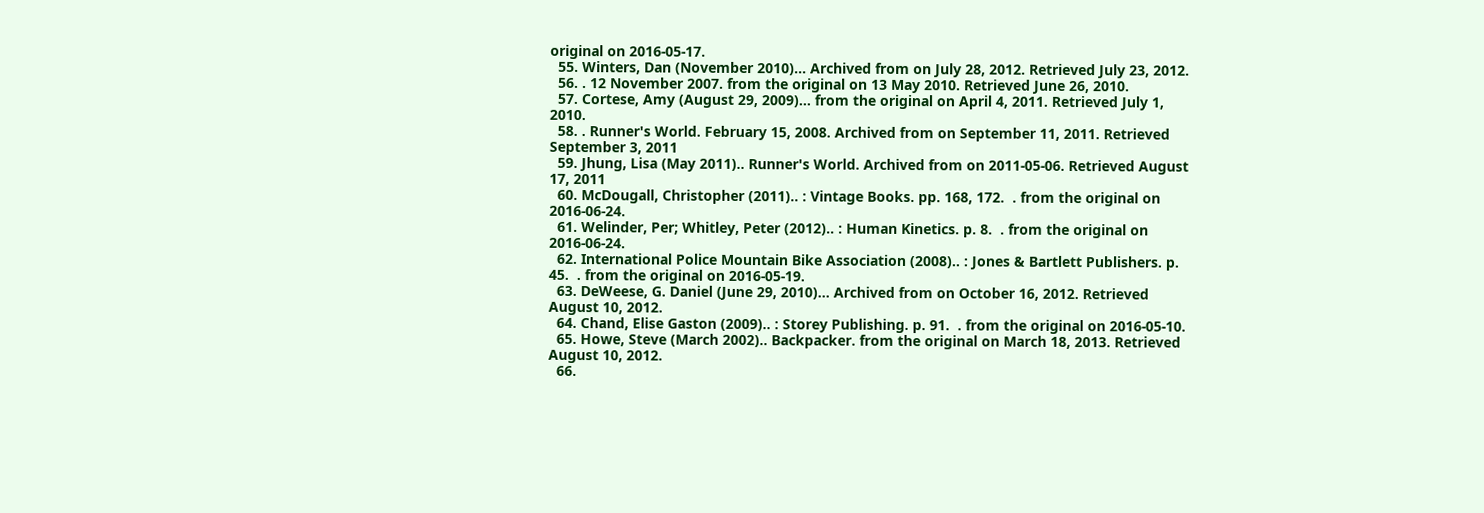original on 2016-05-17.
  55. Winters, Dan (November 2010)... Archived from on July 28, 2012. Retrieved July 23, 2012.
  56. . 12 November 2007. from the original on 13 May 2010. Retrieved June 26, 2010.
  57. Cortese, Amy (August 29, 2009)... from the original on April 4, 2011. Retrieved July 1, 2010.
  58. . Runner's World. February 15, 2008. Archived from on September 11, 2011. Retrieved September 3, 2011
  59. Jhung, Lisa (May 2011).. Runner's World. Archived from on 2011-05-06. Retrieved August 17, 2011
  60. McDougall, Christopher (2011).. : Vintage Books. pp. 168, 172.  . from the original on 2016-06-24.
  61. Welinder, Per; Whitley, Peter (2012).. : Human Kinetics. p. 8.  . from the original on 2016-06-24.
  62. International Police Mountain Bike Association (2008).. : Jones & Bartlett Publishers. p. 45.  . from the original on 2016-05-19.
  63. DeWeese, G. Daniel (June 29, 2010)... Archived from on October 16, 2012. Retrieved August 10, 2012.
  64. Chand, Elise Gaston (2009).. : Storey Publishing. p. 91.  . from the original on 2016-05-10.
  65. Howe, Steve (March 2002).. Backpacker. from the original on March 18, 2013. Retrieved August 10, 2012.
  66.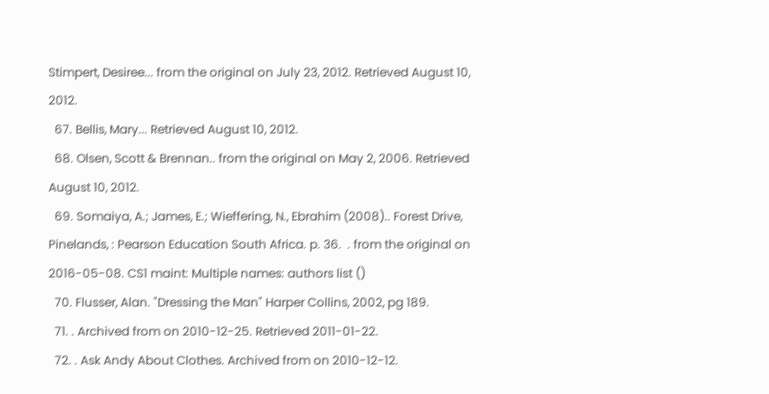Stimpert, Desiree... from the original on July 23, 2012. Retrieved August 10, 2012.
  67. Bellis, Mary... Retrieved August 10, 2012.
  68. Olsen, Scott & Brennan.. from the original on May 2, 2006. Retrieved August 10, 2012.
  69. Somaiya, A.; James, E.; Wieffering, N., Ebrahim (2008).. Forest Drive, Pinelands, : Pearson Education South Africa. p. 36.  . from the original on 2016-05-08. CS1 maint: Multiple names: authors list ()
  70. Flusser, Alan. "Dressing the Man" Harper Collins, 2002, pg 189.
  71. . Archived from on 2010-12-25. Retrieved 2011-01-22.
  72. . Ask Andy About Clothes. Archived from on 2010-12-12.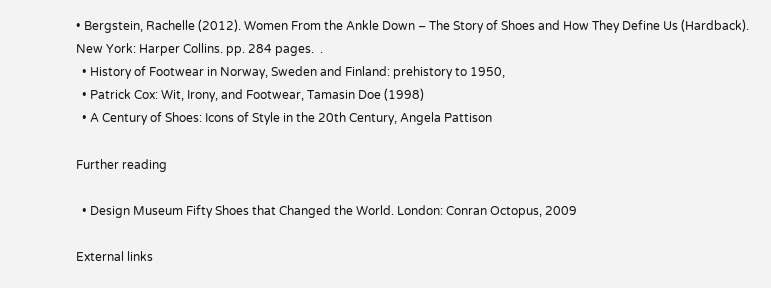• Bergstein, Rachelle (2012). Women From the Ankle Down – The Story of Shoes and How They Define Us (Hardback). New York: Harper Collins. pp. 284 pages.  .
  • History of Footwear in Norway, Sweden and Finland: prehistory to 1950,
  • Patrick Cox: Wit, Irony, and Footwear, Tamasin Doe (1998)
  • A Century of Shoes: Icons of Style in the 20th Century, Angela Pattison

Further reading

  • Design Museum Fifty Shoes that Changed the World. London: Conran Octopus, 2009

External links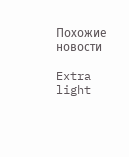Похожие новости

Extra light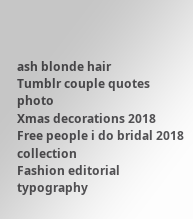ash blonde hair
Tumblr couple quotes photo
Xmas decorations 2018
Free people i do bridal 2018 collection
Fashion editorial typography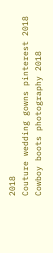2018
Couture wedding gowns pinterest 2018
Cowboy boots photography 2018